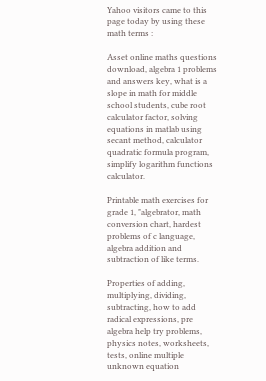Yahoo visitors came to this page today by using these math terms :

Asset online maths questions download, algebra 1 problems and answers key, what is a slope in math for middle school students, cube root calculator factor, solving equations in matlab using secant method, calculator quadratic formula program, simplify logarithm functions calculator.

Printable math exercises for grade 1, "algebrator, math conversion chart, hardest problems of c language, algebra addition and subtraction of like terms.

Properties of adding, multiplying, dividing, subtracting, how to add radical expressions, pre algebra help try problems, physics notes, worksheets, tests, online multiple unknown equation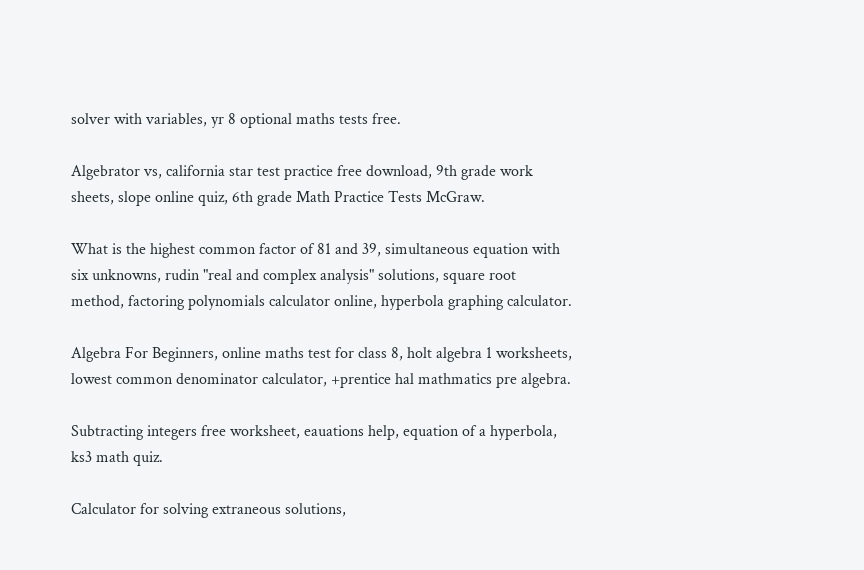solver with variables, yr 8 optional maths tests free.

Algebrator vs, california star test practice free download, 9th grade work sheets, slope online quiz, 6th grade Math Practice Tests McGraw.

What is the highest common factor of 81 and 39, simultaneous equation with six unknowns, rudin "real and complex analysis" solutions, square root method, factoring polynomials calculator online, hyperbola graphing calculator.

Algebra For Beginners, online maths test for class 8, holt algebra 1 worksheets, lowest common denominator calculator, +prentice hal mathmatics pre algebra.

Subtracting integers free worksheet, eauations help, equation of a hyperbola, ks3 math quiz.

Calculator for solving extraneous solutions,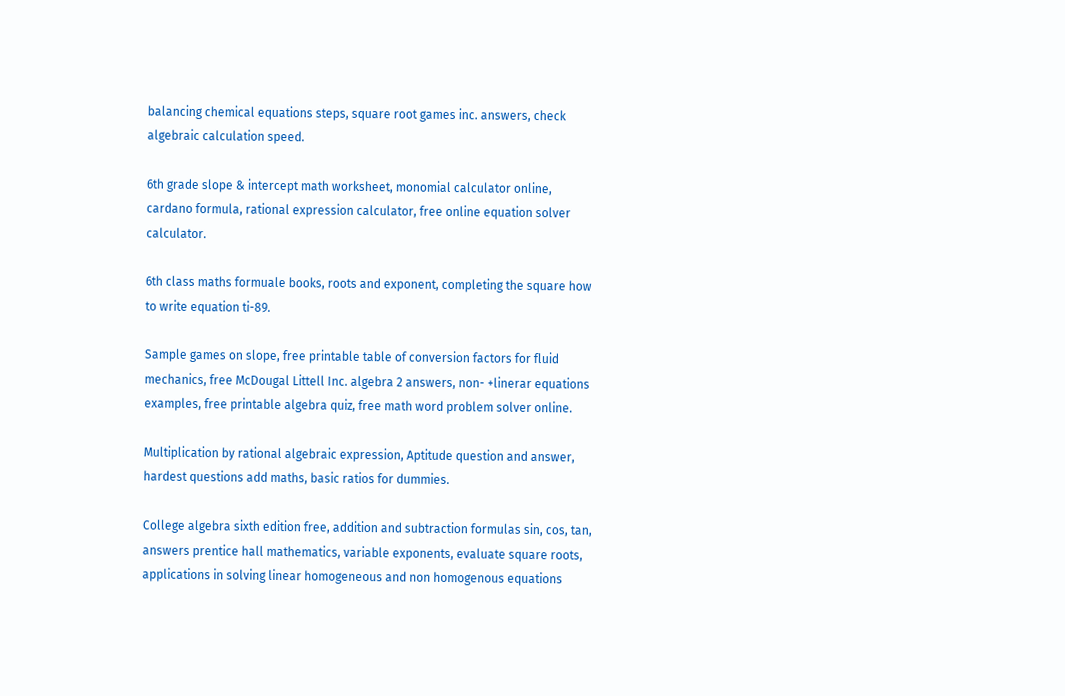balancing chemical equations steps, square root games inc. answers, check algebraic calculation speed.

6th grade slope & intercept math worksheet, monomial calculator online, cardano formula, rational expression calculator, free online equation solver calculator.

6th class maths formuale books, roots and exponent, completing the square how to write equation ti-89.

Sample games on slope, free printable table of conversion factors for fluid mechanics, free McDougal Littell Inc. algebra 2 answers, non- +linerar equations examples, free printable algebra quiz, free math word problem solver online.

Multiplication by rational algebraic expression, Aptitude question and answer, hardest questions add maths, basic ratios for dummies.

College algebra sixth edition free, addition and subtraction formulas sin, cos, tan, answers prentice hall mathematics, variable exponents, evaluate square roots, applications in solving linear homogeneous and non homogenous equations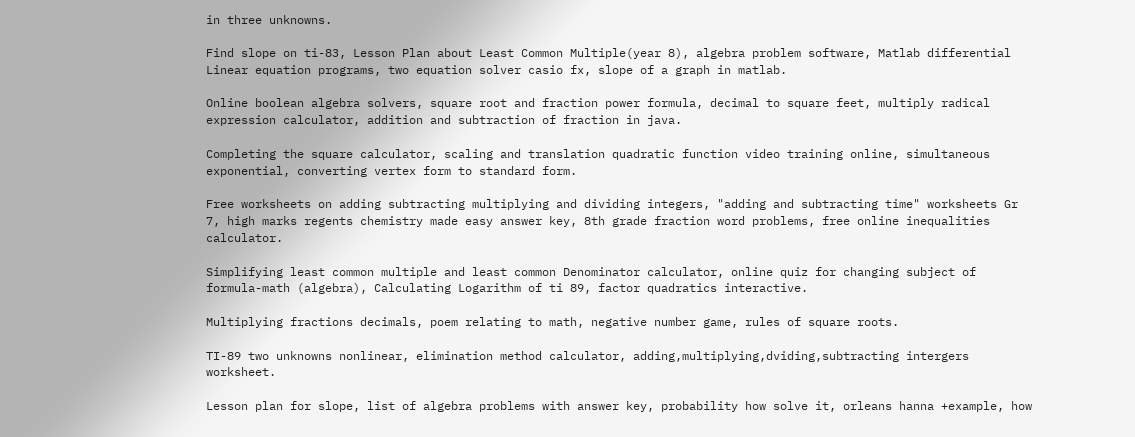in three unknowns.

Find slope on ti-83, Lesson Plan about Least Common Multiple(year 8), algebra problem software, Matlab differential Linear equation programs, two equation solver casio fx, slope of a graph in matlab.

Online boolean algebra solvers, square root and fraction power formula, decimal to square feet, multiply radical expression calculator, addition and subtraction of fraction in java.

Completing the square calculator, scaling and translation quadratic function video training online, simultaneous exponential, converting vertex form to standard form.

Free worksheets on adding subtracting multiplying and dividing integers, "adding and subtracting time" worksheets Gr 7, high marks regents chemistry made easy answer key, 8th grade fraction word problems, free online inequalities calculator.

Simplifying least common multiple and least common Denominator calculator, online quiz for changing subject of formula-math (algebra), Calculating Logarithm of ti 89, factor quadratics interactive.

Multiplying fractions decimals, poem relating to math, negative number game, rules of square roots.

TI-89 two unknowns nonlinear, elimination method calculator, adding,multiplying,dviding,subtracting intergers worksheet.

Lesson plan for slope, list of algebra problems with answer key, probability how solve it, orleans hanna +example, how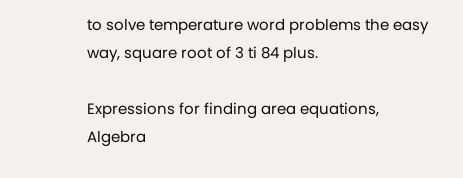to solve temperature word problems the easy way, square root of 3 ti 84 plus.

Expressions for finding area equations, Algebra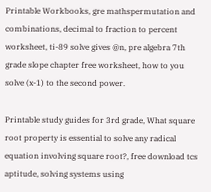Printable Workbooks, gre mathspermutation and combinations, decimal to fraction to percent worksheet, ti-89 solve gives @n, pre algebra 7th grade slope chapter free worksheet, how to you solve (x-1) to the second power.

Printable study guides for 3rd grade, What square root property is essential to solve any radical equation involving square root?, free download tcs aptitude, solving systems using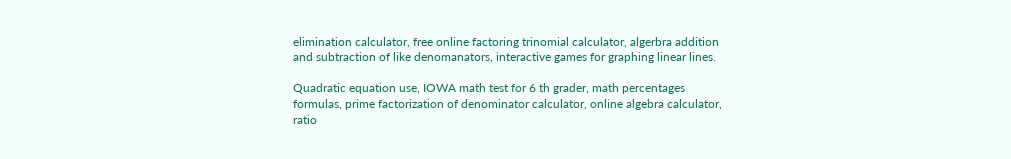elimination calculator, free online factoring trinomial calculator, algerbra addition and subtraction of like denomanators, interactive games for graphing linear lines.

Quadratic equation use, IOWA math test for 6 th grader, math percentages formulas, prime factorization of denominator calculator, online algebra calculator, ratio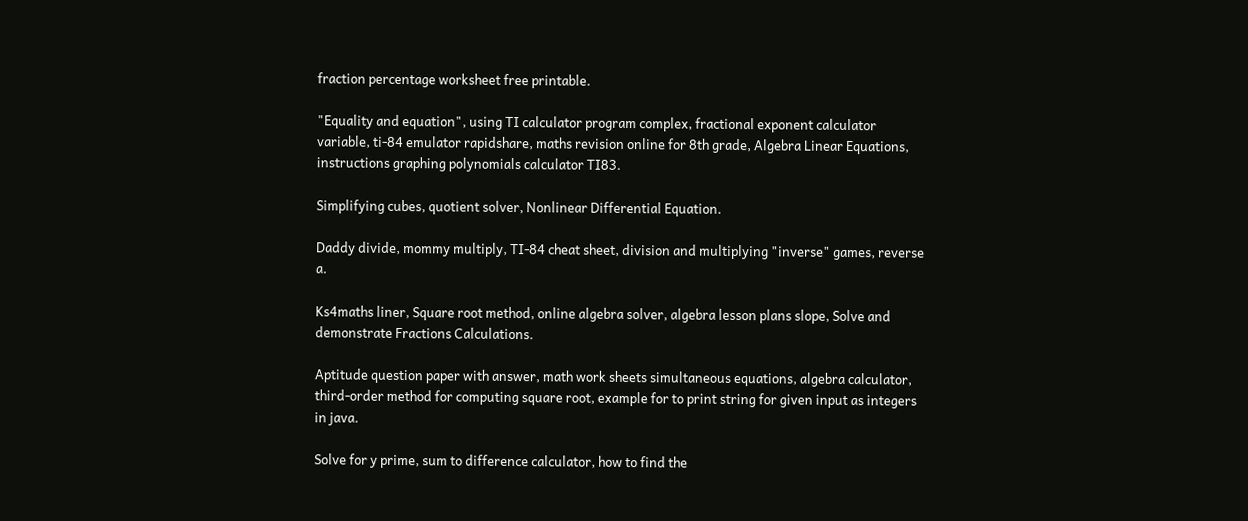fraction percentage worksheet free printable.

"Equality and equation", using TI calculator program complex, fractional exponent calculator variable, ti-84 emulator rapidshare, maths revision online for 8th grade, Algebra Linear Equations, instructions graphing polynomials calculator TI83.

Simplifying cubes, quotient solver, Nonlinear Differential Equation.

Daddy divide, mommy multiply, TI-84 cheat sheet, division and multiplying "inverse" games, reverse a.

Ks4maths liner, Square root method, online algebra solver, algebra lesson plans slope, Solve and demonstrate Fractions Calculations.

Aptitude question paper with answer, math work sheets simultaneous equations, algebra calculator, third-order method for computing square root, example for to print string for given input as integers in java.

Solve for y prime, sum to difference calculator, how to find the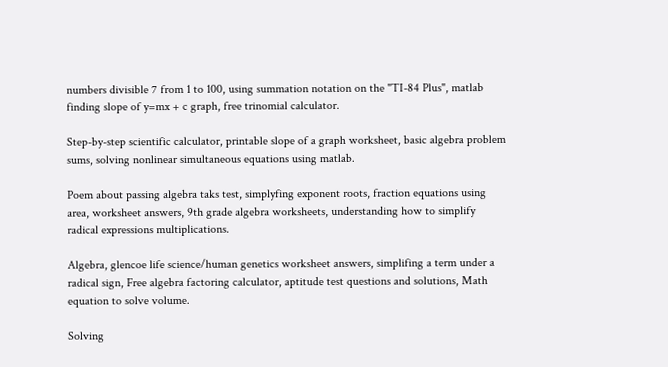numbers divisible 7 from 1 to 100, using summation notation on the "TI-84 Plus", matlab finding slope of y=mx + c graph, free trinomial calculator.

Step-by-step scientific calculator, printable slope of a graph worksheet, basic algebra problem sums, solving nonlinear simultaneous equations using matlab.

Poem about passing algebra taks test, simplyfing exponent roots, fraction equations using area, worksheet answers, 9th grade algebra worksheets, understanding how to simplify radical expressions multiplications.

Algebra, glencoe life science/human genetics worksheet answers, simplifing a term under a radical sign, Free algebra factoring calculator, aptitude test questions and solutions, Math equation to solve volume.

Solving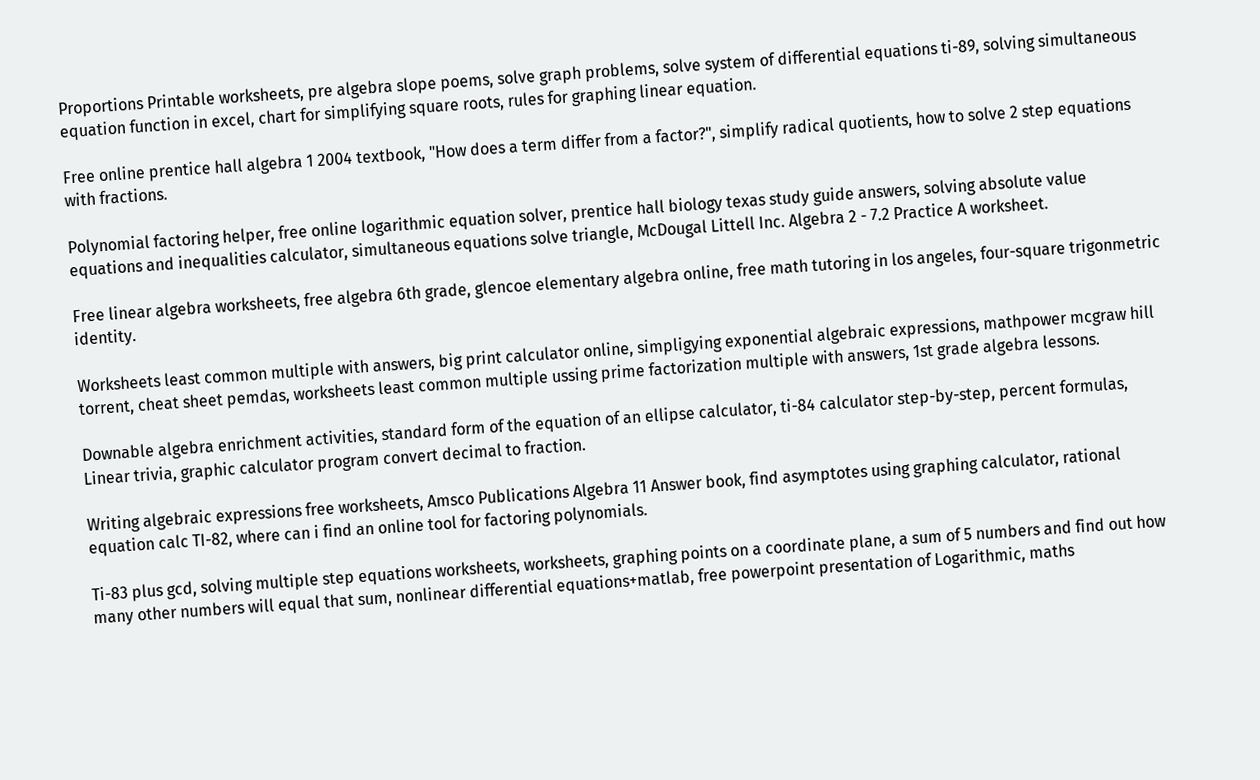Proportions Printable worksheets, pre algebra slope poems, solve graph problems, solve system of differential equations ti-89, solving simultaneous equation function in excel, chart for simplifying square roots, rules for graphing linear equation.

Free online prentice hall algebra 1 2004 textbook, "How does a term differ from a factor?", simplify radical quotients, how to solve 2 step equations with fractions.

Polynomial factoring helper, free online logarithmic equation solver, prentice hall biology texas study guide answers, solving absolute value equations and inequalities calculator, simultaneous equations solve triangle, McDougal Littell Inc. Algebra 2 - 7.2 Practice A worksheet.

Free linear algebra worksheets, free algebra 6th grade, glencoe elementary algebra online, free math tutoring in los angeles, four-square trigonmetric identity.

Worksheets least common multiple with answers, big print calculator online, simpligying exponential algebraic expressions, mathpower mcgraw hill torrent, cheat sheet pemdas, worksheets least common multiple ussing prime factorization multiple with answers, 1st grade algebra lessons.

Downable algebra enrichment activities, standard form of the equation of an ellipse calculator, ti-84 calculator step-by-step, percent formulas, Linear trivia, graphic calculator program convert decimal to fraction.

Writing algebraic expressions free worksheets, Amsco Publications Algebra 11 Answer book, find asymptotes using graphing calculator, rational equation calc TI-82, where can i find an online tool for factoring polynomials.

Ti-83 plus gcd, solving multiple step equations worksheets, worksheets, graphing points on a coordinate plane, a sum of 5 numbers and find out how many other numbers will equal that sum, nonlinear differential equations+matlab, free powerpoint presentation of Logarithmic, maths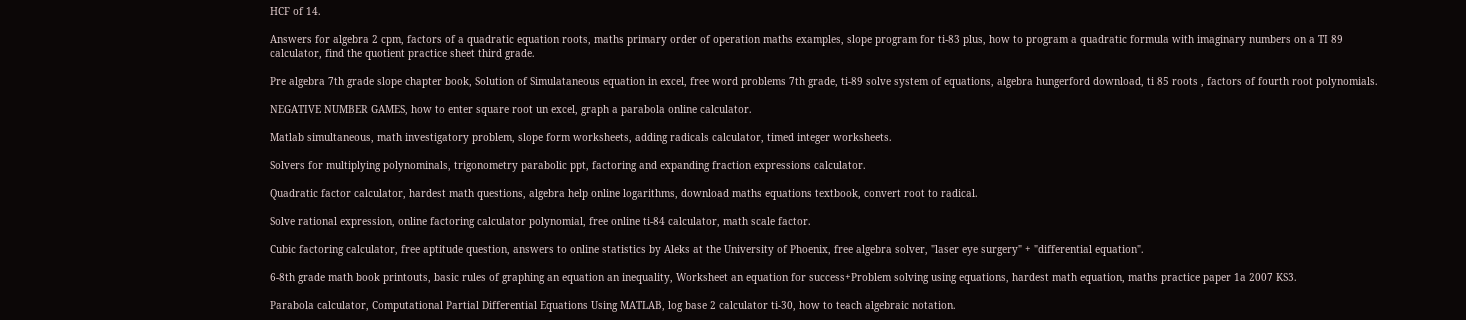HCF of 14.

Answers for algebra 2 cpm, factors of a quadratic equation roots, maths primary order of operation maths examples, slope program for ti-83 plus, how to program a quadratic formula with imaginary numbers on a TI 89 calculator, find the quotient practice sheet third grade.

Pre algebra 7th grade slope chapter book, Solution of Simulataneous equation in excel, free word problems 7th grade, ti-89 solve system of equations, algebra hungerford download, ti 85 roots , factors of fourth root polynomials.

NEGATIVE NUMBER GAMES, how to enter square root un excel, graph a parabola online calculator.

Matlab simultaneous, math investigatory problem, slope form worksheets, adding radicals calculator, timed integer worksheets.

Solvers for multiplying polynominals, trigonometry parabolic ppt, factoring and expanding fraction expressions calculator.

Quadratic factor calculator, hardest math questions, algebra help online logarithms, download maths equations textbook, convert root to radical.

Solve rational expression, online factoring calculator polynomial, free online ti-84 calculator, math scale factor.

Cubic factoring calculator, free aptitude question, answers to online statistics by Aleks at the University of Phoenix, free algebra solver, "laser eye surgery" + "differential equation".

6-8th grade math book printouts, basic rules of graphing an equation an inequality, Worksheet an equation for success+Problem solving using equations, hardest math equation, maths practice paper 1a 2007 KS3.

Parabola calculator, Computational Partial Differential Equations Using MATLAB, log base 2 calculator ti-30, how to teach algebraic notation.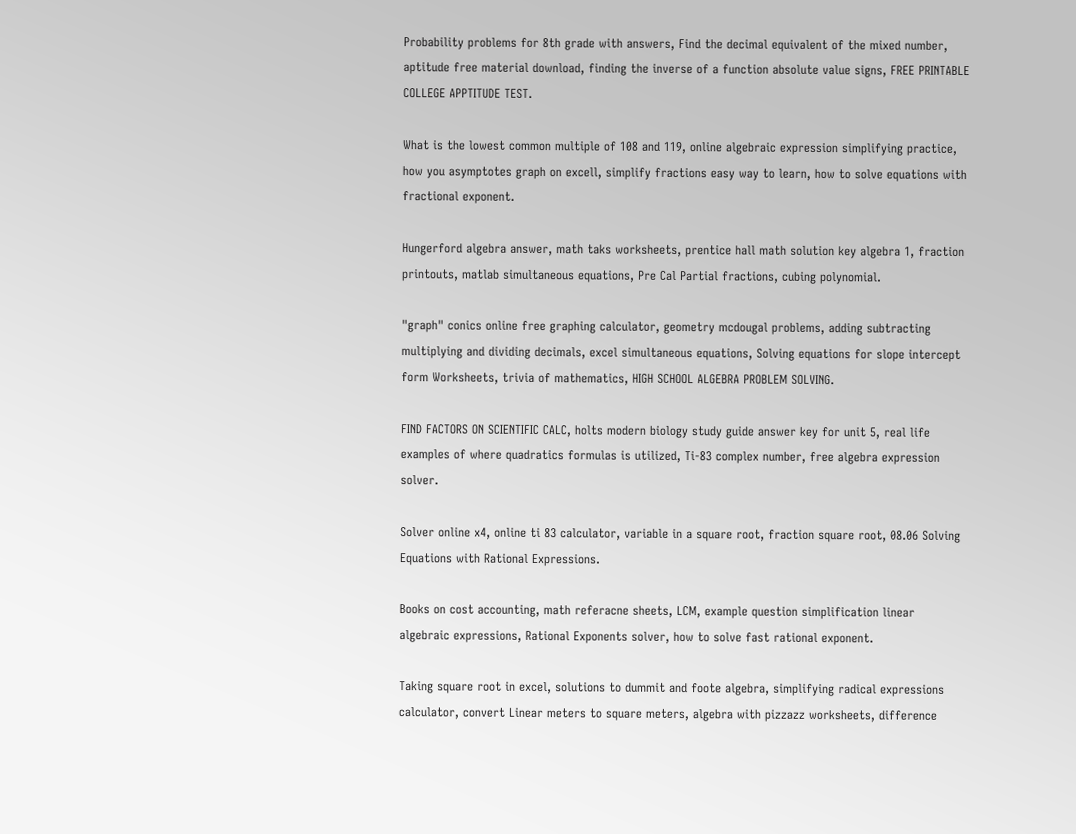Probability problems for 8th grade with answers, Find the decimal equivalent of the mixed number, aptitude free material download, finding the inverse of a function absolute value signs, FREE PRINTABLE COLLEGE APPTITUDE TEST.

What is the lowest common multiple of 108 and 119, online algebraic expression simplifying practice, how you asymptotes graph on excell, simplify fractions easy way to learn, how to solve equations with fractional exponent.

Hungerford algebra answer, math taks worksheets, prentice hall math solution key algebra 1, fraction printouts, matlab simultaneous equations, Pre Cal Partial fractions, cubing polynomial.

"graph" conics online free graphing calculator, geometry mcdougal problems, adding subtracting multiplying and dividing decimals, excel simultaneous equations, Solving equations for slope intercept form Worksheets, trivia of mathematics, HIGH SCHOOL ALGEBRA PROBLEM SOLVING.

FIND FACTORS ON SCIENTIFIC CALC, holts modern biology study guide answer key for unit 5, real life examples of where quadratics formulas is utilized, Ti-83 complex number, free algebra expression solver.

Solver online x4, online ti 83 calculator, variable in a square root, fraction square root, 08.06 Solving Equations with Rational Expressions.

Books on cost accounting, math referacne sheets, LCM, example question simplification linear algebraic expressions, Rational Exponents solver, how to solve fast rational exponent.

Taking square root in excel, solutions to dummit and foote algebra, simplifying radical expressions calculator, convert Linear meters to square meters, algebra with pizzazz worksheets, difference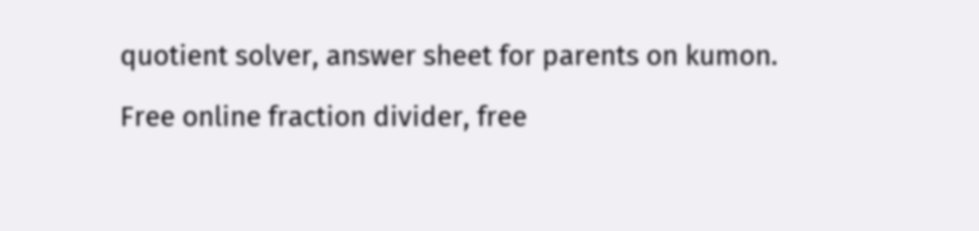quotient solver, answer sheet for parents on kumon.

Free online fraction divider, free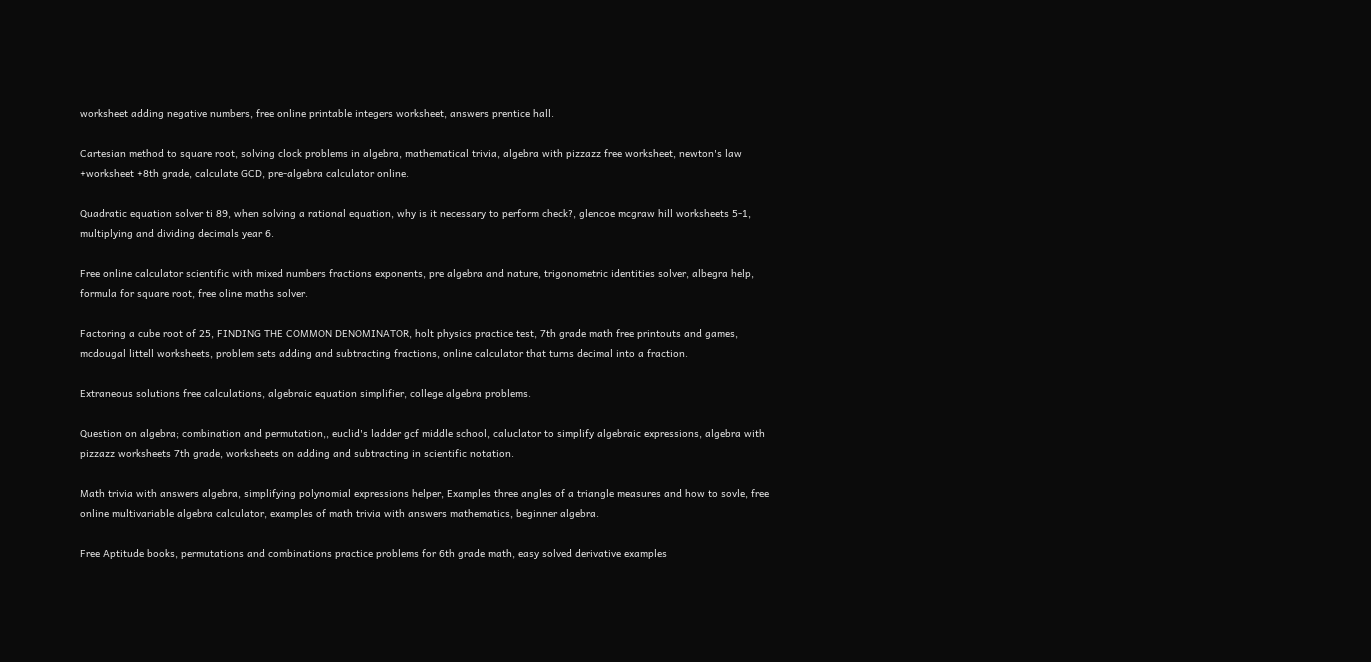worksheet adding negative numbers, free online printable integers worksheet, answers prentice hall.

Cartesian method to square root, solving clock problems in algebra, mathematical trivia, algebra with pizzazz free worksheet, newton's law +worksheet +8th grade, calculate GCD, pre-algebra calculator online.

Quadratic equation solver ti 89, when solving a rational equation, why is it necessary to perform check?, glencoe mcgraw hill worksheets 5-1, multiplying and dividing decimals year 6.

Free online calculator scientific with mixed numbers fractions exponents, pre algebra and nature, trigonometric identities solver, albegra help, formula for square root, free oline maths solver.

Factoring a cube root of 25, FINDING THE COMMON DENOMINATOR, holt physics practice test, 7th grade math free printouts and games, mcdougal littell worksheets, problem sets adding and subtracting fractions, online calculator that turns decimal into a fraction.

Extraneous solutions free calculations, algebraic equation simplifier, college algebra problems.

Question on algebra; combination and permutation,, euclid's ladder gcf middle school, caluclator to simplify algebraic expressions, algebra with pizzazz worksheets 7th grade, worksheets on adding and subtracting in scientific notation.

Math trivia with answers algebra, simplifying polynomial expressions helper, Examples three angles of a triangle measures and how to sovle, free online multivariable algebra calculator, examples of math trivia with answers mathematics, beginner algebra.

Free Aptitude books, permutations and combinations practice problems for 6th grade math, easy solved derivative examples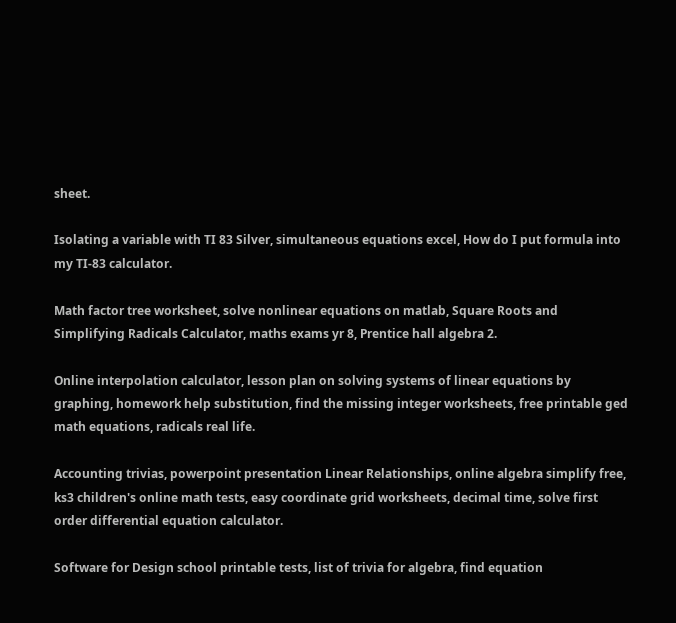sheet.

Isolating a variable with TI 83 Silver, simultaneous equations excel, How do I put formula into my TI-83 calculator.

Math factor tree worksheet, solve nonlinear equations on matlab, Square Roots and Simplifying Radicals Calculator, maths exams yr 8, Prentice hall algebra 2.

Online interpolation calculator, lesson plan on solving systems of linear equations by graphing, homework help substitution, find the missing integer worksheets, free printable ged math equations, radicals real life.

Accounting trivias, powerpoint presentation Linear Relationships, online algebra simplify free, ks3 children's online math tests, easy coordinate grid worksheets, decimal time, solve first order differential equation calculator.

Software for Design school printable tests, list of trivia for algebra, find equation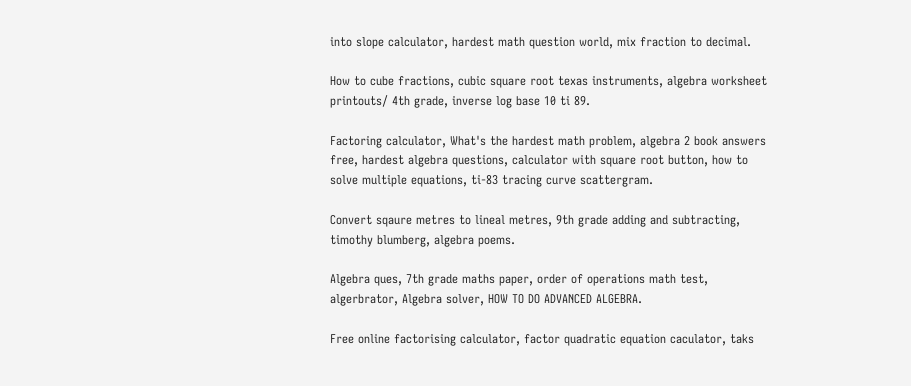into slope calculator, hardest math question world, mix fraction to decimal.

How to cube fractions, cubic square root texas instruments, algebra worksheet printouts/ 4th grade, inverse log base 10 ti 89.

Factoring calculator, What's the hardest math problem, algebra 2 book answers free, hardest algebra questions, calculator with square root button, how to solve multiple equations, ti-83 tracing curve scattergram.

Convert sqaure metres to lineal metres, 9th grade adding and subtracting, timothy blumberg, algebra poems.

Algebra ques, 7th grade maths paper, order of operations math test, algerbrator, Algebra solver, HOW TO DO ADVANCED ALGEBRA.

Free online factorising calculator, factor quadratic equation caculator, taks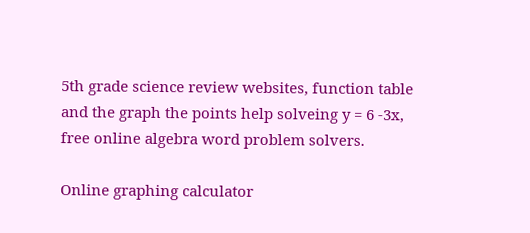5th grade science review websites, function table and the graph the points help solveing y = 6 -3x, free online algebra word problem solvers.

Online graphing calculator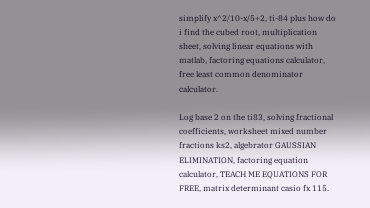simplify x^2/10-x/5+2, ti-84 plus how do i find the cubed root, multiplication sheet, solving linear equations with matlab, factoring equations calculator, free least common denominator calculator.

Log base 2 on the ti83, solving fractional coefficients, worksheet mixed number fractions ks2, algebrator GAUSSIAN ELIMINATION, factoring equation calculator, TEACH ME EQUATIONS FOR FREE, matrix determinant casio fx 115.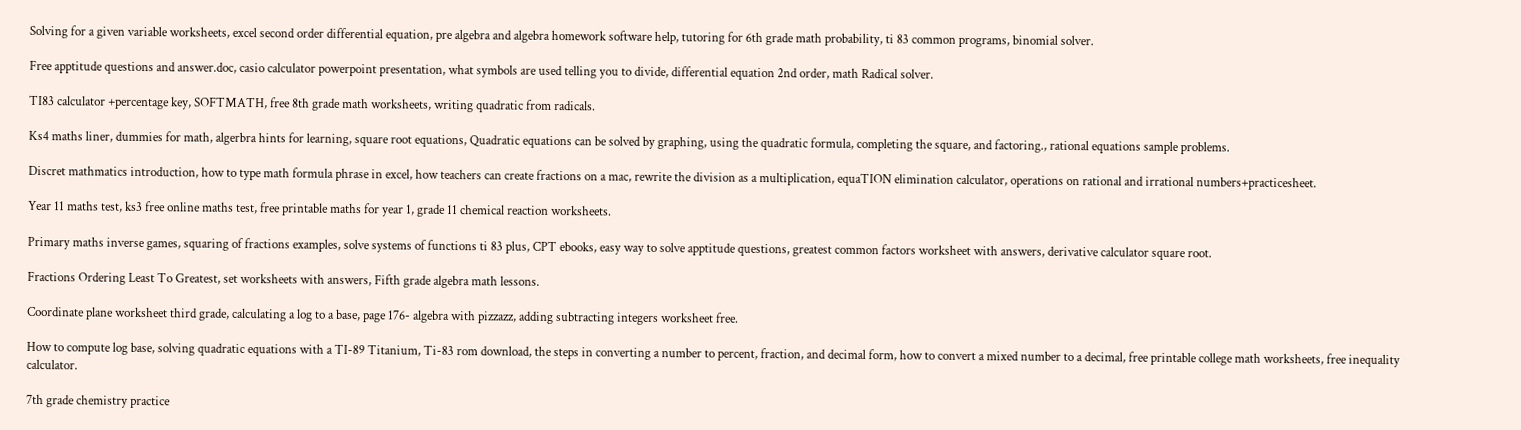Solving for a given variable worksheets, excel second order differential equation, pre algebra and algebra homework software help, tutoring for 6th grade math probability, ti 83 common programs, binomial solver.

Free apptitude questions and answer.doc, casio calculator powerpoint presentation, what symbols are used telling you to divide, differential equation 2nd order, math Radical solver.

TI83 calculator +percentage key, SOFTMATH, free 8th grade math worksheets, writing quadratic from radicals.

Ks4 maths liner, dummies for math, algerbra hints for learning, square root equations, Quadratic equations can be solved by graphing, using the quadratic formula, completing the square, and factoring., rational equations sample problems.

Discret mathmatics introduction, how to type math formula phrase in excel, how teachers can create fractions on a mac, rewrite the division as a multiplication, equaTION elimination calculator, operations on rational and irrational numbers+practicesheet.

Year 11 maths test, ks3 free online maths test, free printable maths for year 1, grade 11 chemical reaction worksheets.

Primary maths inverse games, squaring of fractions examples, solve systems of functions ti 83 plus, CPT ebooks, easy way to solve apptitude questions, greatest common factors worksheet with answers, derivative calculator square root.

Fractions Ordering Least To Greatest, set worksheets with answers, Fifth grade algebra math lessons.

Coordinate plane worksheet third grade, calculating a log to a base, page 176- algebra with pizzazz, adding subtracting integers worksheet free.

How to compute log base, solving quadratic equations with a TI-89 Titanium, Ti-83 rom download, the steps in converting a number to percent, fraction, and decimal form, how to convert a mixed number to a decimal, free printable college math worksheets, free inequality calculator.

7th grade chemistry practice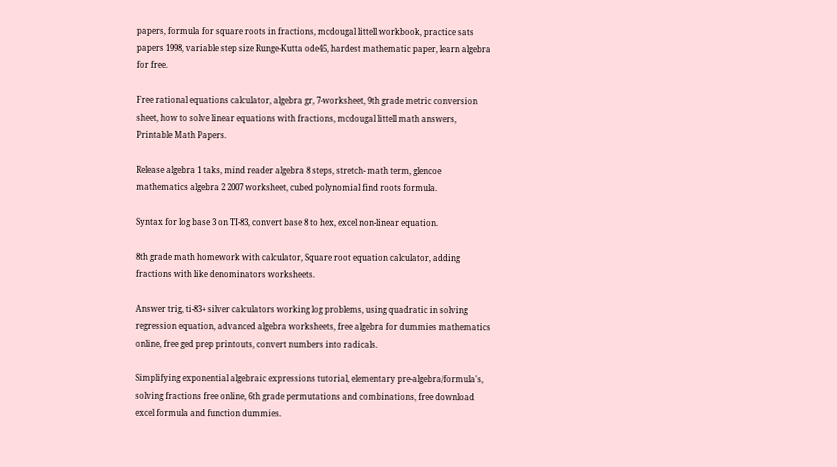papers, formula for square roots in fractions, mcdougal littell workbook, practice sats papers 1998, variable step size Runge-Kutta ode45, hardest mathematic paper, learn algebra for free.

Free rational equations calculator, algebra gr, 7-worksheet, 9th grade metric conversion sheet, how to solve linear equations with fractions, mcdougal littell math answers, Printable Math Papers.

Release algebra 1 taks, mind reader algebra 8 steps, stretch- math term, glencoe mathematics algebra 2 2007 worksheet, cubed polynomial find roots formula.

Syntax for log base 3 on TI-83, convert base 8 to hex, excel non-linear equation.

8th grade math homework with calculator, Square root equation calculator, adding fractions with like denominators worksheets.

Answer trig, ti-83+ silver calculators working log problems, using quadratic in solving regression equation, advanced algebra worksheets, free algebra for dummies mathematics online, free ged prep printouts, convert numbers into radicals.

Simplifying exponential algebraic expressions tutorial, elementary pre-algebra/formula's, solving fractions free online, 6th grade permutations and combinations, free download excel formula and function dummies.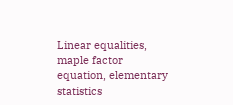Linear equalities, maple factor equation, elementary statistics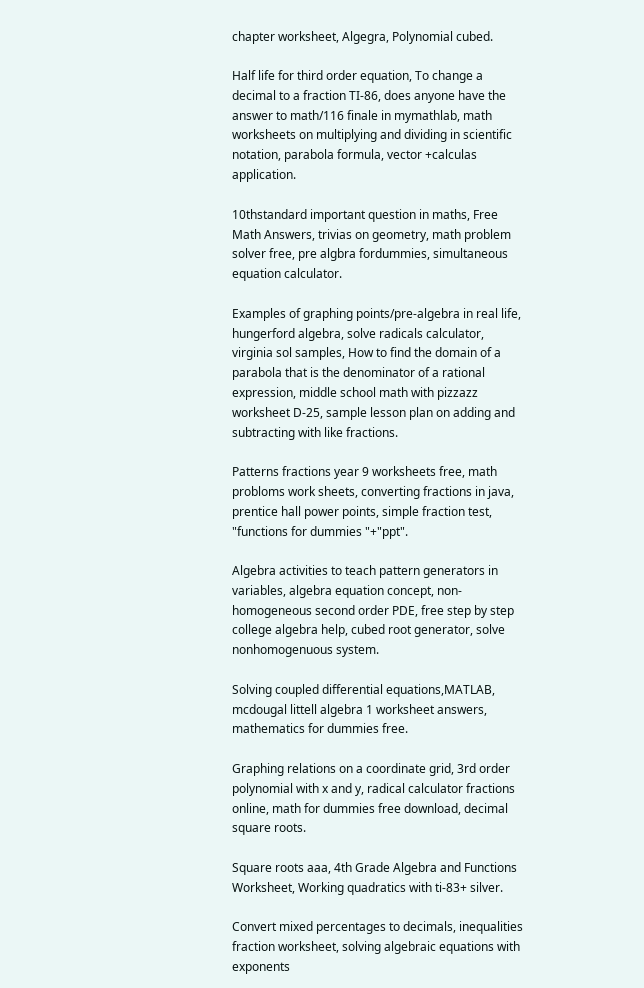chapter worksheet, Algegra, Polynomial cubed.

Half life for third order equation, To change a decimal to a fraction TI-86, does anyone have the answer to math/116 finale in mymathlab, math worksheets on multiplying and dividing in scientific notation, parabola formula, vector +calculas application.

10thstandard important question in maths, Free Math Answers, trivias on geometry, math problem solver free, pre algbra fordummies, simultaneous equation calculator.

Examples of graphing points/pre-algebra in real life, hungerford algebra, solve radicals calculator, virginia sol samples, How to find the domain of a parabola that is the denominator of a rational expression, middle school math with pizzazz worksheet D-25, sample lesson plan on adding and subtracting with like fractions.

Patterns fractions year 9 worksheets free, math probloms work sheets, converting fractions in java, prentice hall power points, simple fraction test, "functions for dummies "+"ppt".

Algebra activities to teach pattern generators in variables, algebra equation concept, non-homogeneous second order PDE, free step by step college algebra help, cubed root generator, solve nonhomogenuous system.

Solving coupled differential equations,MATLAB, mcdougal littell algebra 1 worksheet answers, mathematics for dummies free.

Graphing relations on a coordinate grid, 3rd order polynomial with x and y, radical calculator fractions online, math for dummies free download, decimal square roots.

Square roots aaa, 4th Grade Algebra and Functions Worksheet, Working quadratics with ti-83+ silver.

Convert mixed percentages to decimals, inequalities fraction worksheet, solving algebraic equations with exponents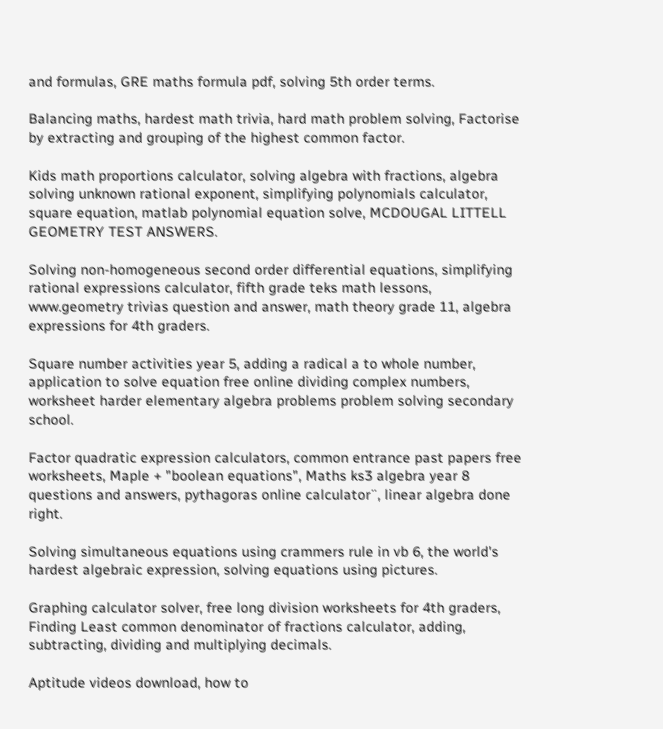and formulas, GRE maths formula pdf, solving 5th order terms.

Balancing maths, hardest math trivia, hard math problem solving, Factorise by extracting and grouping of the highest common factor.

Kids math proportions calculator, solving algebra with fractions, algebra solving unknown rational exponent, simplifying polynomials calculator, square equation, matlab polynomial equation solve, MCDOUGAL LITTELL GEOMETRY TEST ANSWERS.

Solving non-homogeneous second order differential equations, simplifying rational expressions calculator, fifth grade teks math lessons, www.geometry trivias question and answer, math theory grade 11, algebra expressions for 4th graders.

Square number activities year 5, adding a radical a to whole number, application to solve equation free online dividing complex numbers, worksheet harder elementary algebra problems problem solving secondary school.

Factor quadratic expression calculators, common entrance past papers free worksheets, Maple + "boolean equations", Maths ks3 algebra year 8 questions and answers, pythagoras online calculator¨, linear algebra done right.

Solving simultaneous equations using crammers rule in vb 6, the world's hardest algebraic expression, solving equations using pictures.

Graphing calculator solver, free long division worksheets for 4th graders, Finding Least common denominator of fractions calculator, adding, subtracting, dividing and multiplying decimals.

Aptitude videos download, how to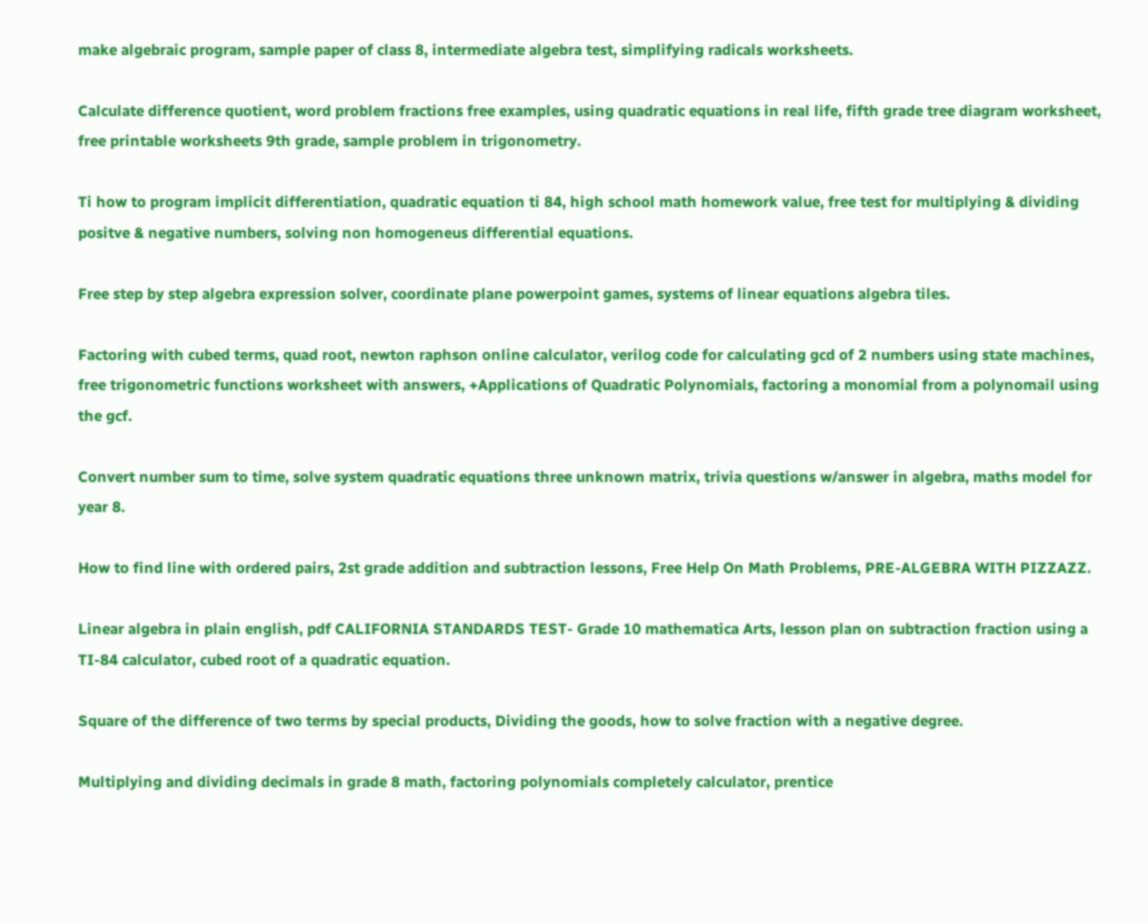make algebraic program, sample paper of class 8, intermediate algebra test, simplifying radicals worksheets.

Calculate difference quotient, word problem fractions free examples, using quadratic equations in real life, fifth grade tree diagram worksheet, free printable worksheets 9th grade, sample problem in trigonometry.

Ti how to program implicit differentiation, quadratic equation ti 84, high school math homework value, free test for multiplying & dividing positve & negative numbers, solving non homogeneus differential equations.

Free step by step algebra expression solver, coordinate plane powerpoint games, systems of linear equations algebra tiles.

Factoring with cubed terms, quad root, newton raphson online calculator, verilog code for calculating gcd of 2 numbers using state machines, free trigonometric functions worksheet with answers, +Applications of Quadratic Polynomials, factoring a monomial from a polynomail using the gcf.

Convert number sum to time, solve system quadratic equations three unknown matrix, trivia questions w/answer in algebra, maths model for year 8.

How to find line with ordered pairs, 2st grade addition and subtraction lessons, Free Help On Math Problems, PRE-ALGEBRA WITH PIZZAZZ.

Linear algebra in plain english, pdf CALIFORNIA STANDARDS TEST- Grade 10 mathematica Arts, lesson plan on subtraction fraction using a TI-84 calculator, cubed root of a quadratic equation.

Square of the difference of two terms by special products, Dividing the goods, how to solve fraction with a negative degree.

Multiplying and dividing decimals in grade 8 math, factoring polynomials completely calculator, prentice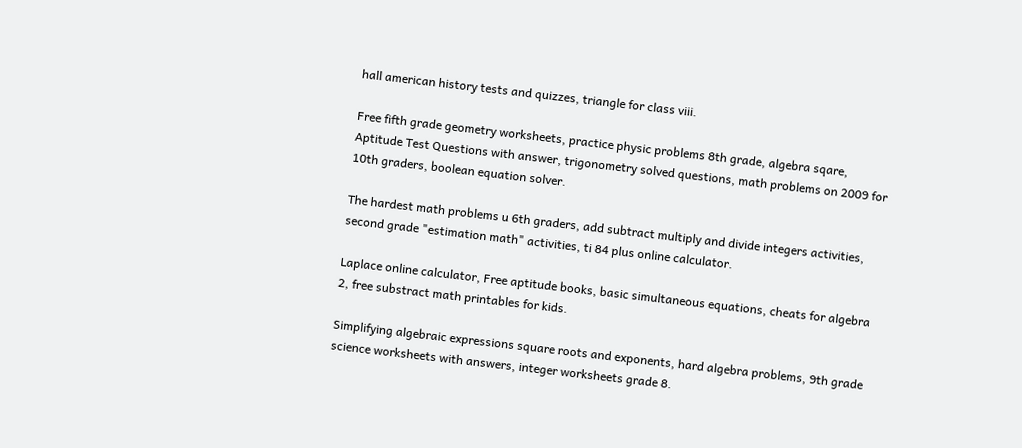hall american history tests and quizzes, triangle for class viii.

Free fifth grade geometry worksheets, practice physic problems 8th grade, algebra sqare, Aptitude Test Questions with answer, trigonometry solved questions, math problems on 2009 for 10th graders, boolean equation solver.

The hardest math problems u 6th graders, add subtract multiply and divide integers activities, second grade "estimation math" activities, ti 84 plus online calculator.

Laplace online calculator, Free aptitude books, basic simultaneous equations, cheats for algebra 2, free substract math printables for kids.

Simplifying algebraic expressions square roots and exponents, hard algebra problems, 9th grade science worksheets with answers, integer worksheets grade 8.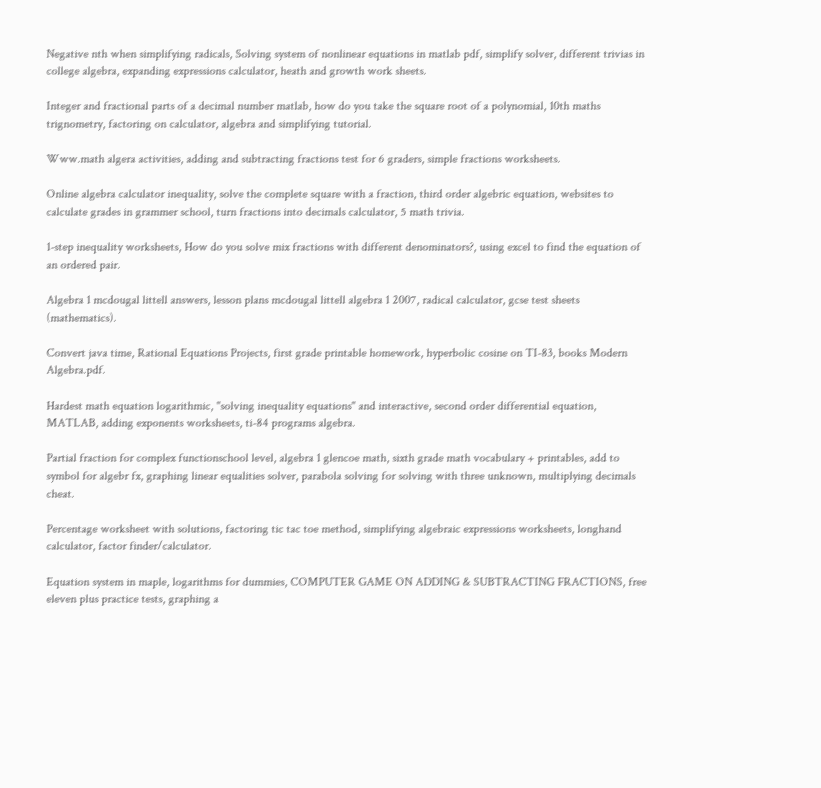Negative nth when simplifying radicals, Solving system of nonlinear equations in matlab pdf, simplify solver, different trivias in college algebra, expanding expressions calculator, heath and growth work sheets.

Integer and fractional parts of a decimal number matlab, how do you take the square root of a polynomial, 10th maths trignometry, factoring on calculator, algebra and simplifying tutorial.

Www.math algera activities, adding and subtracting fractions test for 6 graders, simple fractions worksheets.

Online algebra calculator inequality, solve the complete square with a fraction, third order algebric equation, websites to calculate grades in grammer school, turn fractions into decimals calculator, 5 math trivia.

1-step inequality worksheets, How do you solve mix fractions with different denominators?, using excel to find the equation of an ordered pair.

Algebra 1 mcdougal littell answers, lesson plans mcdougal littell algebra 1 2007, radical calculator, gcse test sheets (mathematics).

Convert java time, Rational Equations Projects, first grade printable homework, hyperbolic cosine on TI-83, books Modern Algebra.pdf.

Hardest math equation logarithmic, "solving inequality equations" and interactive, second order differential equation, MATLAB, adding exponents worksheets, ti-84 programs algebra.

Partial fraction for complex functionschool level, algebra 1 glencoe math, sixth grade math vocabulary + printables, add to symbol for algebr fx, graphing linear equalities solver, parabola solving for solving with three unknown, multiplying decimals cheat.

Percentage worksheet with solutions, factoring tic tac toe method, simplifying algebraic expressions worksheets, longhand calculator, factor finder/calculator.

Equation system in maple, logarithms for dummies, COMPUTER GAME ON ADDING & SUBTRACTING FRACTIONS, free eleven plus practice tests, graphing a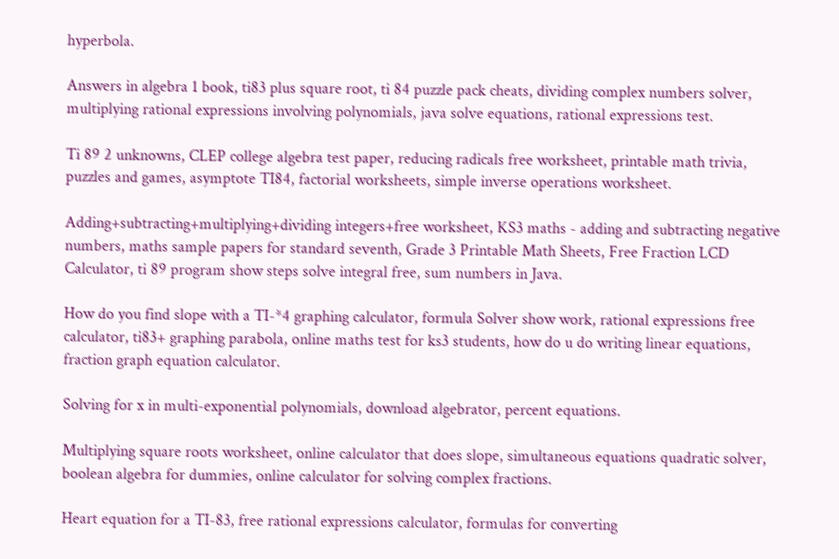hyperbola.

Answers in algebra 1 book, ti83 plus square root, ti 84 puzzle pack cheats, dividing complex numbers solver, multiplying rational expressions involving polynomials, java solve equations, rational expressions test.

Ti 89 2 unknowns, CLEP college algebra test paper, reducing radicals free worksheet, printable math trivia, puzzles and games, asymptote TI84, factorial worksheets, simple inverse operations worksheet.

Adding+subtracting+multiplying+dividing integers+free worksheet, KS3 maths - adding and subtracting negative numbers, maths sample papers for standard seventh, Grade 3 Printable Math Sheets, Free Fraction LCD Calculator, ti 89 program show steps solve integral free, sum numbers in Java.

How do you find slope with a TI-*4 graphing calculator, formula Solver show work, rational expressions free calculator, ti83+ graphing parabola, online maths test for ks3 students, how do u do writing linear equations, fraction graph equation calculator.

Solving for x in multi-exponential polynomials, download algebrator, percent equations.

Multiplying square roots worksheet, online calculator that does slope, simultaneous equations quadratic solver, boolean algebra for dummies, online calculator for solving complex fractions.

Heart equation for a TI-83, free rational expressions calculator, formulas for converting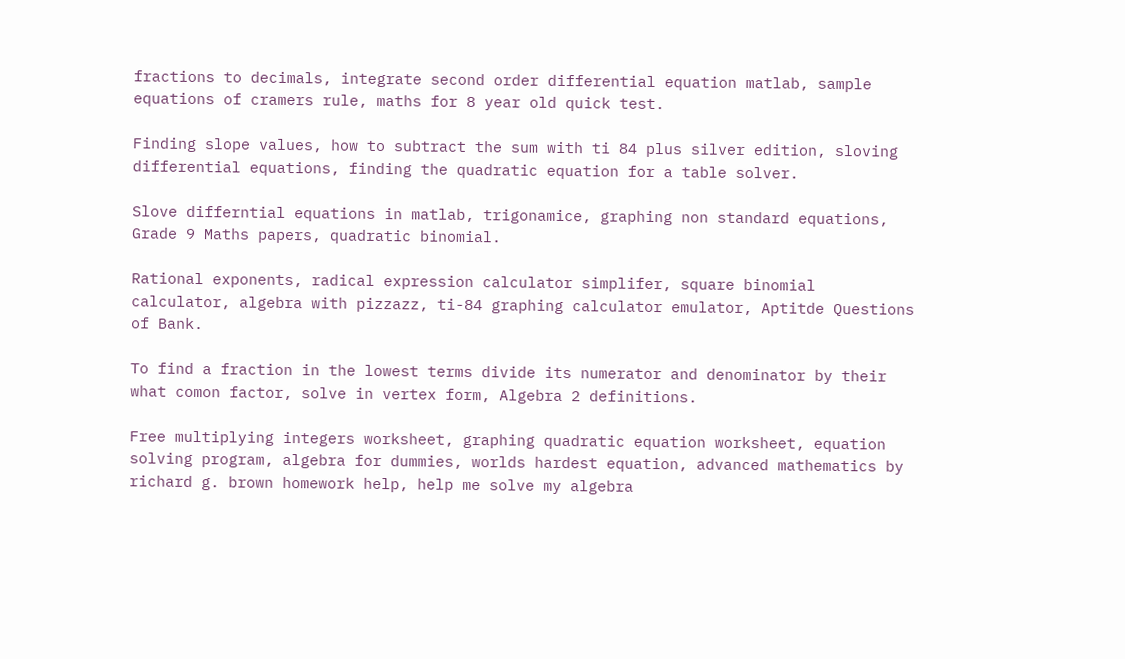fractions to decimals, integrate second order differential equation matlab, sample equations of cramers rule, maths for 8 year old quick test.

Finding slope values, how to subtract the sum with ti 84 plus silver edition, sloving differential equations, finding the quadratic equation for a table solver.

Slove differntial equations in matlab, trigonamice, graphing non standard equations, Grade 9 Maths papers, quadratic binomial.

Rational exponents, radical expression calculator simplifer, square binomial calculator, algebra with pizzazz, ti-84 graphing calculator emulator, Aptitde Questions of Bank.

To find a fraction in the lowest terms divide its numerator and denominator by their what comon factor, solve in vertex form, Algebra 2 definitions.

Free multiplying integers worksheet, graphing quadratic equation worksheet, equation solving program, algebra for dummies, worlds hardest equation, advanced mathematics by richard g. brown homework help, help me solve my algebra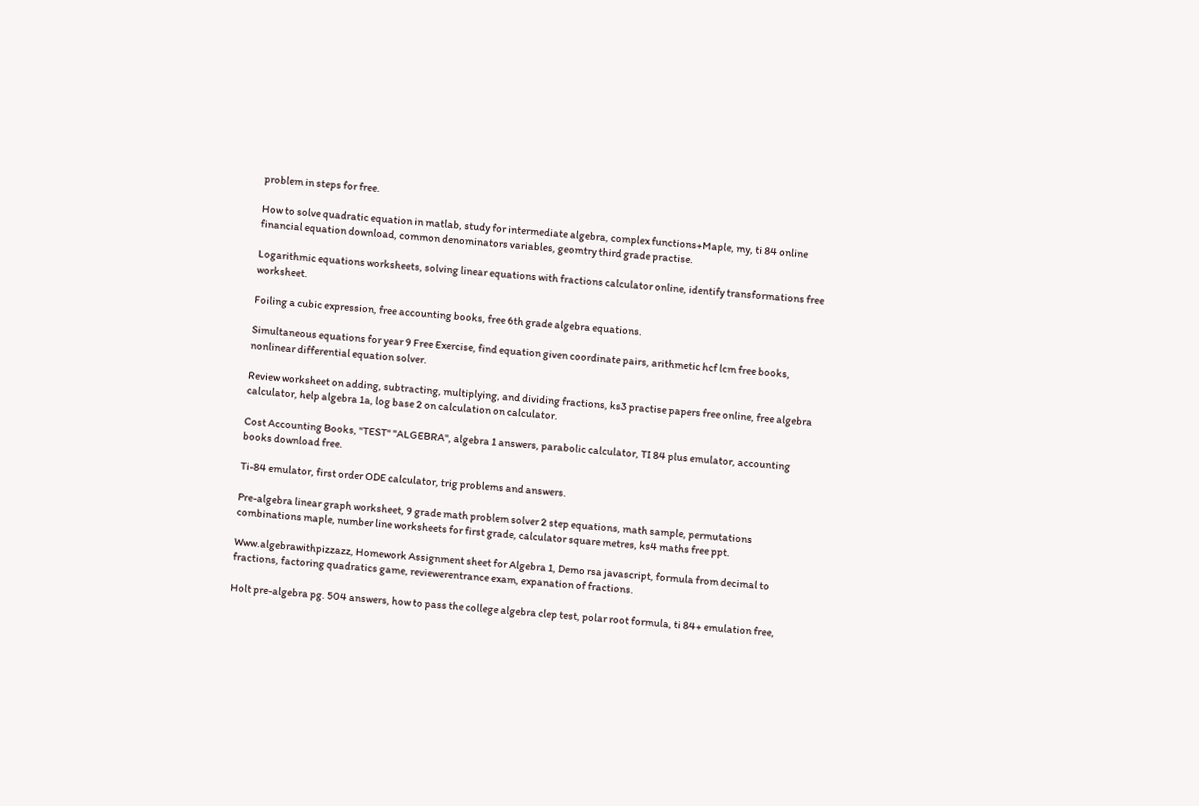problem in steps for free.

How to solve quadratic equation in matlab, study for intermediate algebra, complex functions+Maple, my, ti 84 online financial equation download, common denominators variables, geomtry third grade practise.

Logarithmic equations worksheets, solving linear equations with fractions calculator online, identify transformations free worksheet.

Foiling a cubic expression, free accounting books, free 6th grade algebra equations.

Simultaneous equations for year 9 Free Exercise, find equation given coordinate pairs, arithmetic hcf lcm free books, nonlinear differential equation solver.

Review worksheet on adding, subtracting, multiplying, and dividing fractions, ks3 practise papers free online, free algebra calculator, help algebra 1a, log base 2 on calculation on calculator.

Cost Accounting Books, "TEST" "ALGEBRA", algebra 1 answers, parabolic calculator, TI 84 plus emulator, accounting books download free.

Ti-84 emulator, first order ODE calculator, trig problems and answers.

Pre-algebra linear graph worksheet, 9 grade math problem solver 2 step equations, math sample, permutations combinations maple, number line worksheets for first grade, calculator square metres, ks4 maths free ppt.

Www.algebrawithpizzazz, Homework Assignment sheet for Algebra 1, Demo rsa javascript, formula from decimal to fractions, factoring quadratics game, reviewerentrance exam, expanation of fractions.

Holt pre-algebra pg. 504 answers, how to pass the college algebra clep test, polar root formula, ti 84+ emulation free,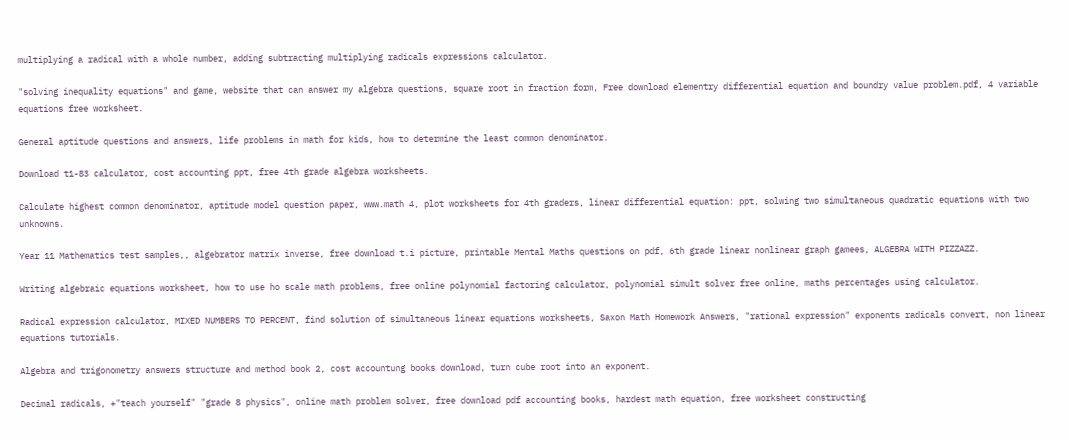multiplying a radical with a whole number, adding subtracting multiplying radicals expressions calculator.

"solving inequality equations" and game, website that can answer my algebra questions, square root in fraction form, Free download elementry differential equation and boundry value problem.pdf, 4 variable equations free worksheet.

General aptitude questions and answers, life problems in math for kids, how to determine the least common denominator.

Download t1-83 calculator, cost accounting ppt, free 4th grade algebra worksheets.

Calculate highest common denominator, aptitude model question paper, www.math 4, plot worksheets for 4th graders, linear differential equation: ppt, solwing two simultaneous quadratic equations with two unknowns.

Year 11 Mathematics test samples,, algebrator matrix inverse, free download t.i picture, printable Mental Maths questions on pdf, 6th grade linear nonlinear graph gamees, ALGEBRA WITH PIZZAZZ.

Writing algebraic equations worksheet, how to use ho scale math problems, free online polynomial factoring calculator, polynomial simult solver free online, maths percentages using calculator.

Radical expression calculator, MIXED NUMBERS TO PERCENT, find solution of simultaneous linear equations worksheets, Saxon Math Homework Answers, "rational expression" exponents radicals convert, non linear equations tutorials.

Algebra and trigonometry answers structure and method book 2, cost accountung books download, turn cube root into an exponent.

Decimal radicals, +"teach yourself" "grade 8 physics", online math problem solver, free download pdf accounting books, hardest math equation, free worksheet constructing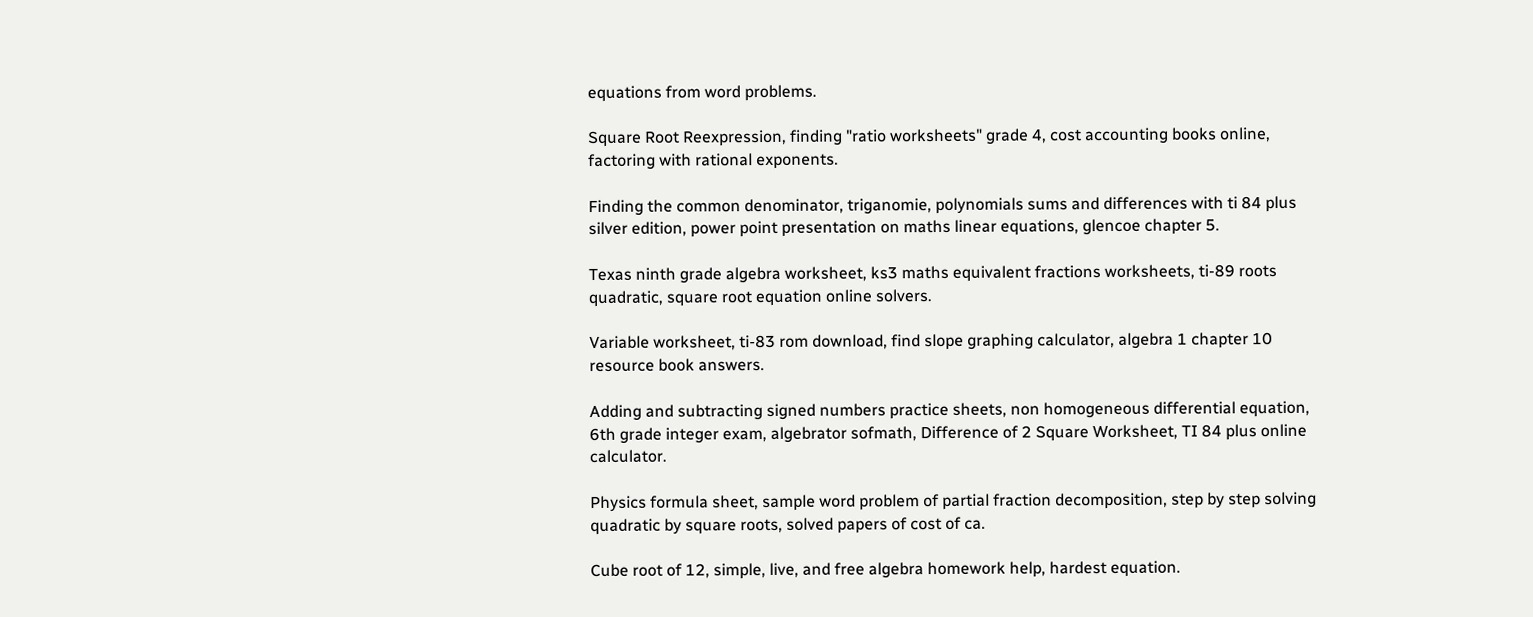equations from word problems.

Square Root Reexpression, finding "ratio worksheets" grade 4, cost accounting books online, factoring with rational exponents.

Finding the common denominator, triganomie, polynomials sums and differences with ti 84 plus silver edition, power point presentation on maths linear equations, glencoe chapter 5.

Texas ninth grade algebra worksheet, ks3 maths equivalent fractions worksheets, ti-89 roots quadratic, square root equation online solvers.

Variable worksheet, ti-83 rom download, find slope graphing calculator, algebra 1 chapter 10 resource book answers.

Adding and subtracting signed numbers practice sheets, non homogeneous differential equation, 6th grade integer exam, algebrator sofmath, Difference of 2 Square Worksheet, TI 84 plus online calculator.

Physics formula sheet, sample word problem of partial fraction decomposition, step by step solving quadratic by square roots, solved papers of cost of ca.

Cube root of 12, simple, live, and free algebra homework help, hardest equation.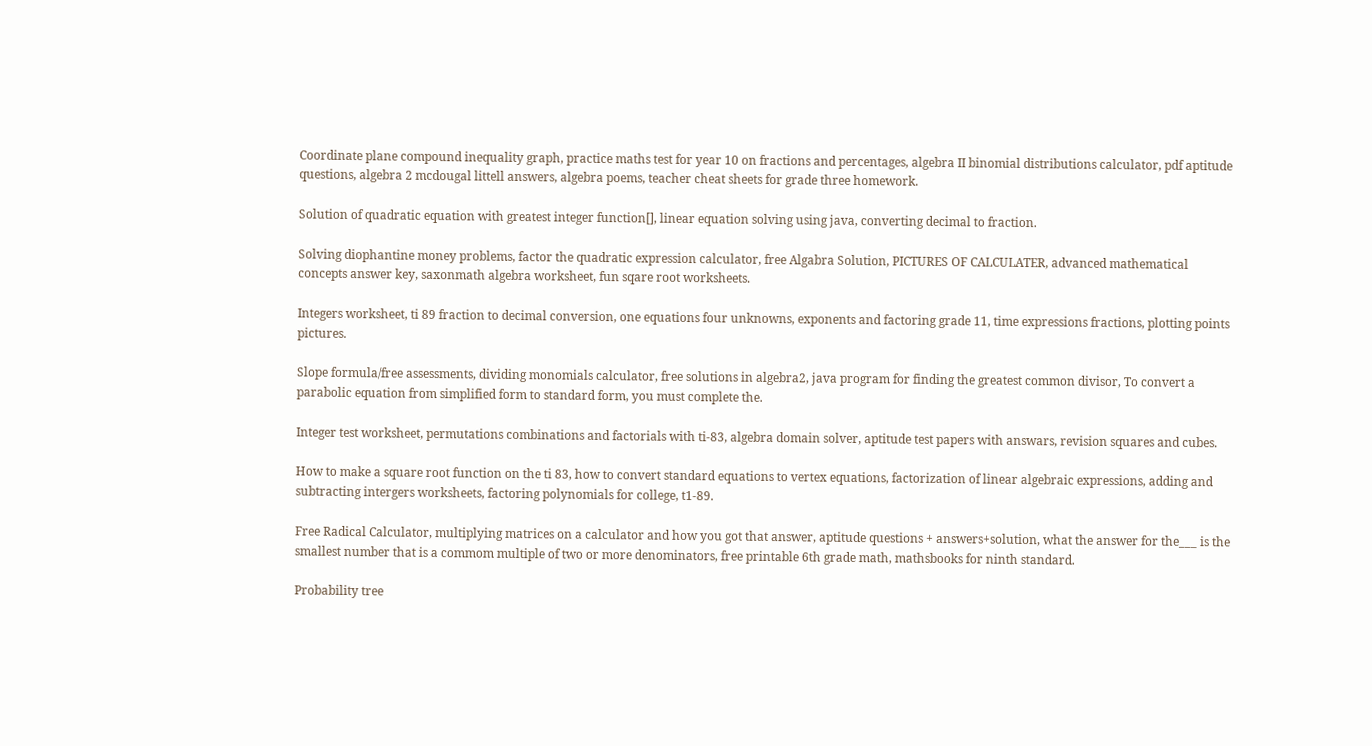Coordinate plane compound inequality graph, practice maths test for year 10 on fractions and percentages, algebra II binomial distributions calculator, pdf aptitude questions, algebra 2 mcdougal littell answers, algebra poems, teacher cheat sheets for grade three homework.

Solution of quadratic equation with greatest integer function[], linear equation solving using java, converting decimal to fraction.

Solving diophantine money problems, factor the quadratic expression calculator, free Algabra Solution, PICTURES OF CALCULATER, advanced mathematical concepts answer key, saxonmath algebra worksheet, fun sqare root worksheets.

Integers worksheet, ti 89 fraction to decimal conversion, one equations four unknowns, exponents and factoring grade 11, time expressions fractions, plotting points pictures.

Slope formula/free assessments, dividing monomials calculator, free solutions in algebra2, java program for finding the greatest common divisor, To convert a parabolic equation from simplified form to standard form, you must complete the.

Integer test worksheet, permutations combinations and factorials with ti-83, algebra domain solver, aptitude test papers with answars, revision squares and cubes.

How to make a square root function on the ti 83, how to convert standard equations to vertex equations, factorization of linear algebraic expressions, adding and subtracting intergers worksheets, factoring polynomials for college, t1-89.

Free Radical Calculator, multiplying matrices on a calculator and how you got that answer, aptitude questions + answers+solution, what the answer for the___ is the smallest number that is a commom multiple of two or more denominators, free printable 6th grade math, mathsbooks for ninth standard.

Probability tree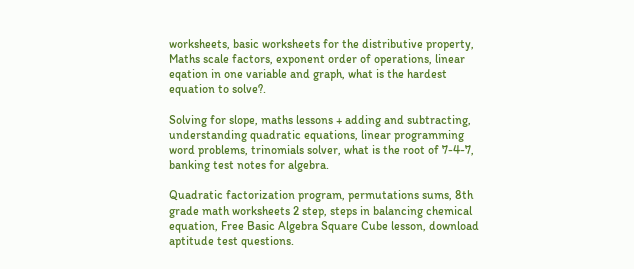worksheets, basic worksheets for the distributive property, Maths scale factors, exponent order of operations, linear eqation in one variable and graph, what is the hardest equation to solve?.

Solving for slope, maths lessons + adding and subtracting, understanding quadratic equations, linear programming word problems, trinomials solver, what is the root of 7-4-7, banking test notes for algebra.

Quadratic factorization program, permutations sums, 8th grade math worksheets 2 step, steps in balancing chemical equation, Free Basic Algebra Square Cube lesson, download aptitude test questions.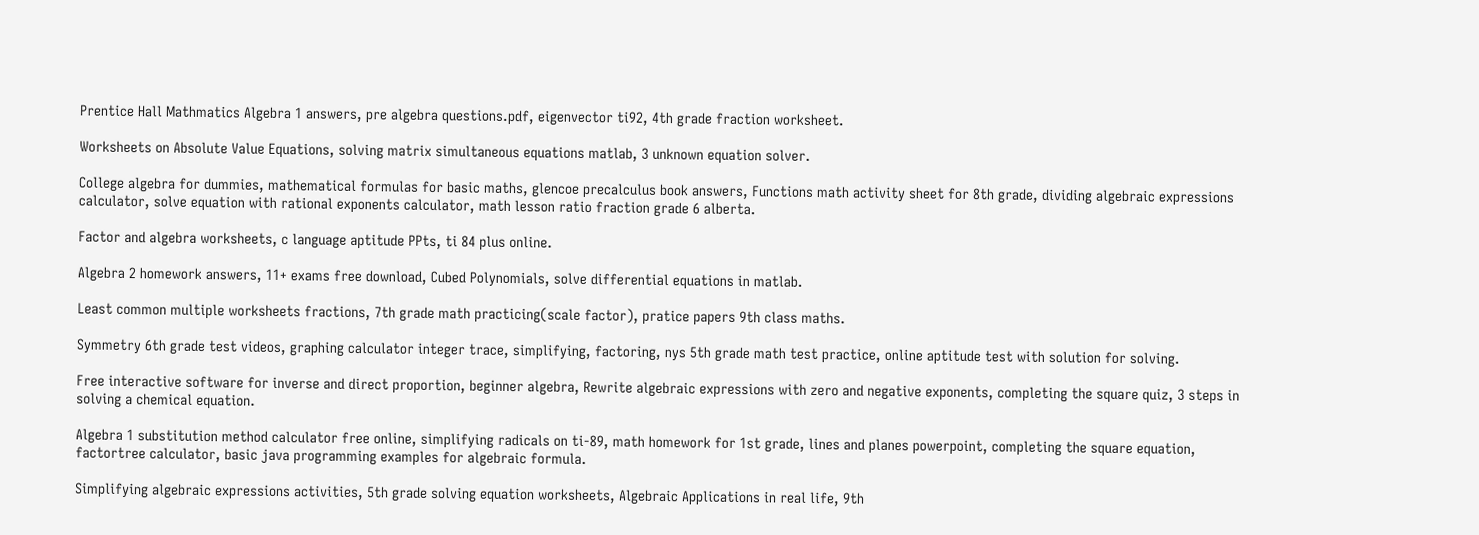Prentice Hall Mathmatics Algebra 1 answers, pre algebra questions.pdf, eigenvector ti92, 4th grade fraction worksheet.

Worksheets on Absolute Value Equations, solving matrix simultaneous equations matlab, 3 unknown equation solver.

College algebra for dummies, mathematical formulas for basic maths, glencoe precalculus book answers, Functions math activity sheet for 8th grade, dividing algebraic expressions calculator, solve equation with rational exponents calculator, math lesson ratio fraction grade 6 alberta.

Factor and algebra worksheets, c language aptitude PPts, ti 84 plus online.

Algebra 2 homework answers, 11+ exams free download, Cubed Polynomials, solve differential equations in matlab.

Least common multiple worksheets fractions, 7th grade math practicing(scale factor), pratice papers 9th class maths.

Symmetry 6th grade test videos, graphing calculator integer trace, simplifying, factoring, nys 5th grade math test practice, online aptitude test with solution for solving.

Free interactive software for inverse and direct proportion, beginner algebra, Rewrite algebraic expressions with zero and negative exponents, completing the square quiz, 3 steps in solving a chemical equation.

Algebra 1 substitution method calculator free online, simplifying radicals on ti-89, math homework for 1st grade, lines and planes powerpoint, completing the square equation, factortree calculator, basic java programming examples for algebraic formula.

Simplifying algebraic expressions activities, 5th grade solving equation worksheets, Algebraic Applications in real life, 9th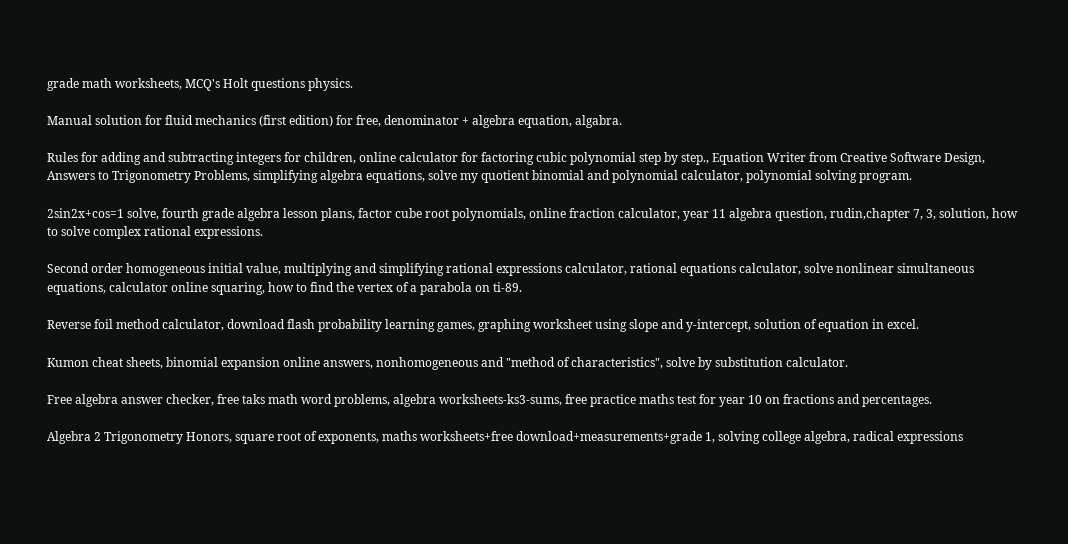grade math worksheets, MCQ's Holt questions physics.

Manual solution for fluid mechanics (first edition) for free, denominator + algebra equation, algabra.

Rules for adding and subtracting integers for children, online calculator for factoring cubic polynomial step by step., Equation Writer from Creative Software Design, Answers to Trigonometry Problems, simplifying algebra equations, solve my quotient binomial and polynomial calculator, polynomial solving program.

2sin2x+cos=1 solve, fourth grade algebra lesson plans, factor cube root polynomials, online fraction calculator, year 11 algebra question, rudin,chapter 7, 3, solution, how to solve complex rational expressions.

Second order homogeneous initial value, multiplying and simplifying rational expressions calculator, rational equations calculator, solve nonlinear simultaneous equations, calculator online squaring, how to find the vertex of a parabola on ti-89.

Reverse foil method calculator, download flash probability learning games, graphing worksheet using slope and y-intercept, solution of equation in excel.

Kumon cheat sheets, binomial expansion online answers, nonhomogeneous and "method of characteristics", solve by substitution calculator.

Free algebra answer checker, free taks math word problems, algebra worksheets-ks3-sums, free practice maths test for year 10 on fractions and percentages.

Algebra 2 Trigonometry Honors, square root of exponents, maths worksheets+free download+measurements+grade 1, solving college algebra, radical expressions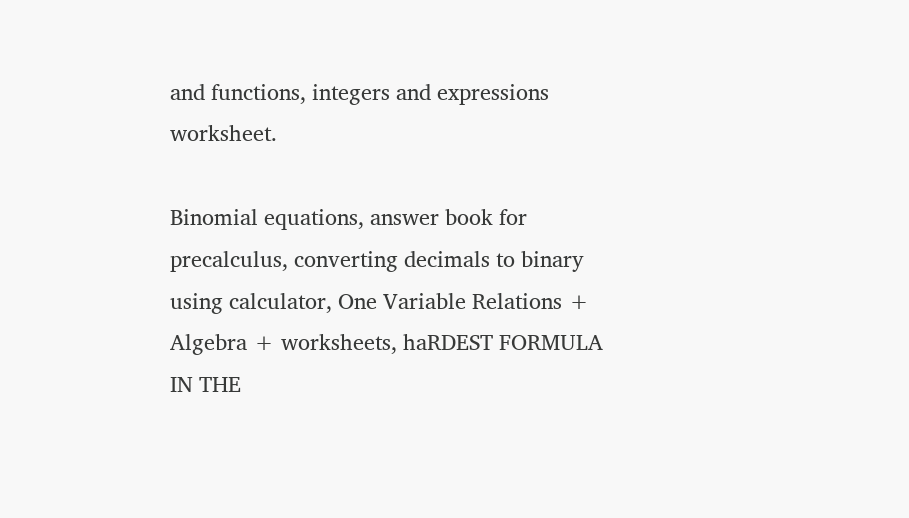and functions, integers and expressions worksheet.

Binomial equations, answer book for precalculus, converting decimals to binary using calculator, One Variable Relations + Algebra + worksheets, haRDEST FORMULA IN THE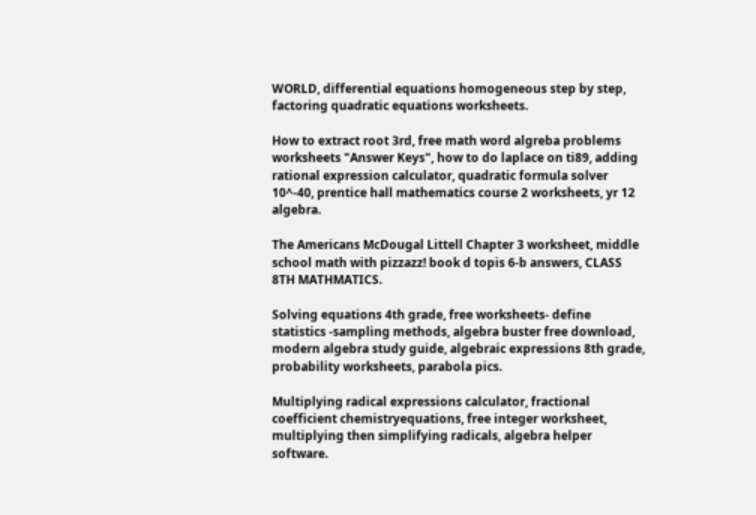WORLD, differential equations homogeneous step by step, factoring quadratic equations worksheets.

How to extract root 3rd, free math word algreba problems worksheets "Answer Keys", how to do laplace on ti89, adding rational expression calculator, quadratic formula solver 10^-40, prentice hall mathematics course 2 worksheets, yr 12 algebra.

The Americans McDougal Littell Chapter 3 worksheet, middle school math with pizzazz! book d topis 6-b answers, CLASS 8TH MATHMATICS.

Solving equations 4th grade, free worksheets- define statistics -sampling methods, algebra buster free download, modern algebra study guide, algebraic expressions 8th grade, probability worksheets, parabola pics.

Multiplying radical expressions calculator, fractional coefficient chemistryequations, free integer worksheet, multiplying then simplifying radicals, algebra helper software.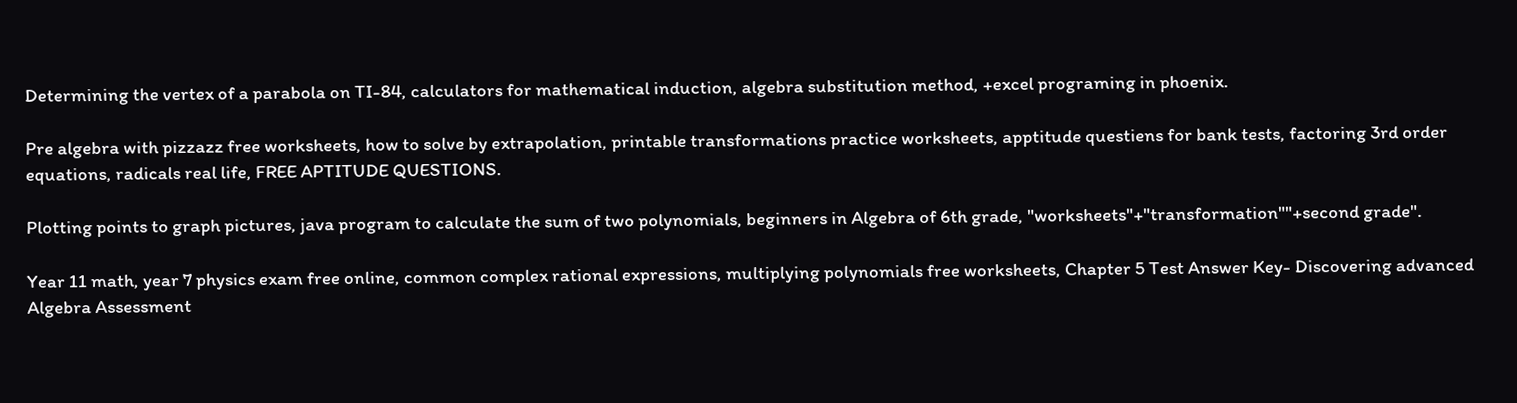Determining the vertex of a parabola on TI-84, calculators for mathematical induction, algebra substitution method, +excel programing in phoenix.

Pre algebra with pizzazz free worksheets, how to solve by extrapolation, printable transformations practice worksheets, apptitude questiens for bank tests, factoring 3rd order equations, radicals real life, FREE APTITUDE QUESTIONS.

Plotting points to graph pictures, java program to calculate the sum of two polynomials, beginners in Algebra of 6th grade, "worksheets"+"transformation""+second grade".

Year 11 math, year 7 physics exam free online, common complex rational expressions, multiplying polynomials free worksheets, Chapter 5 Test Answer Key- Discovering advanced Algebra Assessment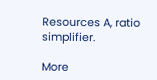Resources A, ratio simplifier.

More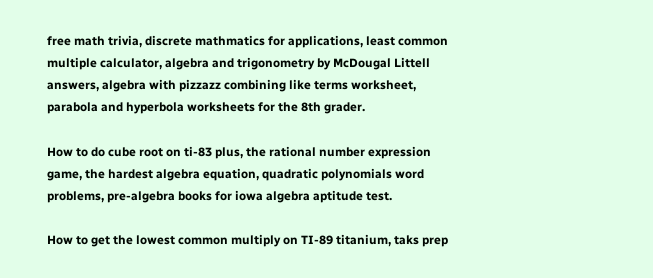free math trivia, discrete mathmatics for applications, least common multiple calculator, algebra and trigonometry by McDougal Littell answers, algebra with pizzazz combining like terms worksheet, parabola and hyperbola worksheets for the 8th grader.

How to do cube root on ti-83 plus, the rational number expression game, the hardest algebra equation, quadratic polynomials word problems, pre-algebra books for iowa algebra aptitude test.

How to get the lowest common multiply on TI-89 titanium, taks prep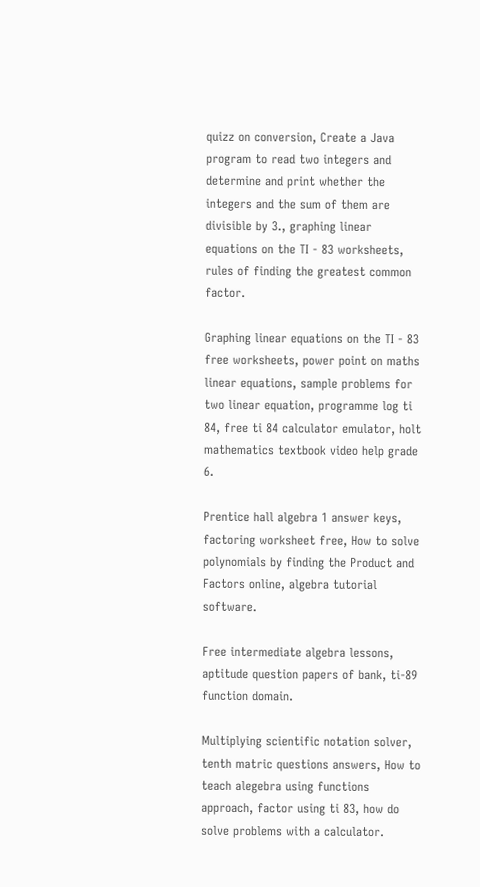quizz on conversion, Create a Java program to read two integers and determine and print whether the integers and the sum of them are divisible by 3., graphing linear equations on the TI - 83 worksheets, rules of finding the greatest common factor.

Graphing linear equations on the TI - 83 free worksheets, power point on maths linear equations, sample problems for two linear equation, programme log ti 84, free ti 84 calculator emulator, holt mathematics textbook video help grade 6.

Prentice hall algebra 1 answer keys, factoring worksheet free, How to solve polynomials by finding the Product and Factors online, algebra tutorial software.

Free intermediate algebra lessons, aptitude question papers of bank, ti-89 function domain.

Multiplying scientific notation solver, tenth matric questions answers, How to teach alegebra using functions approach, factor using ti 83, how do solve problems with a calculator.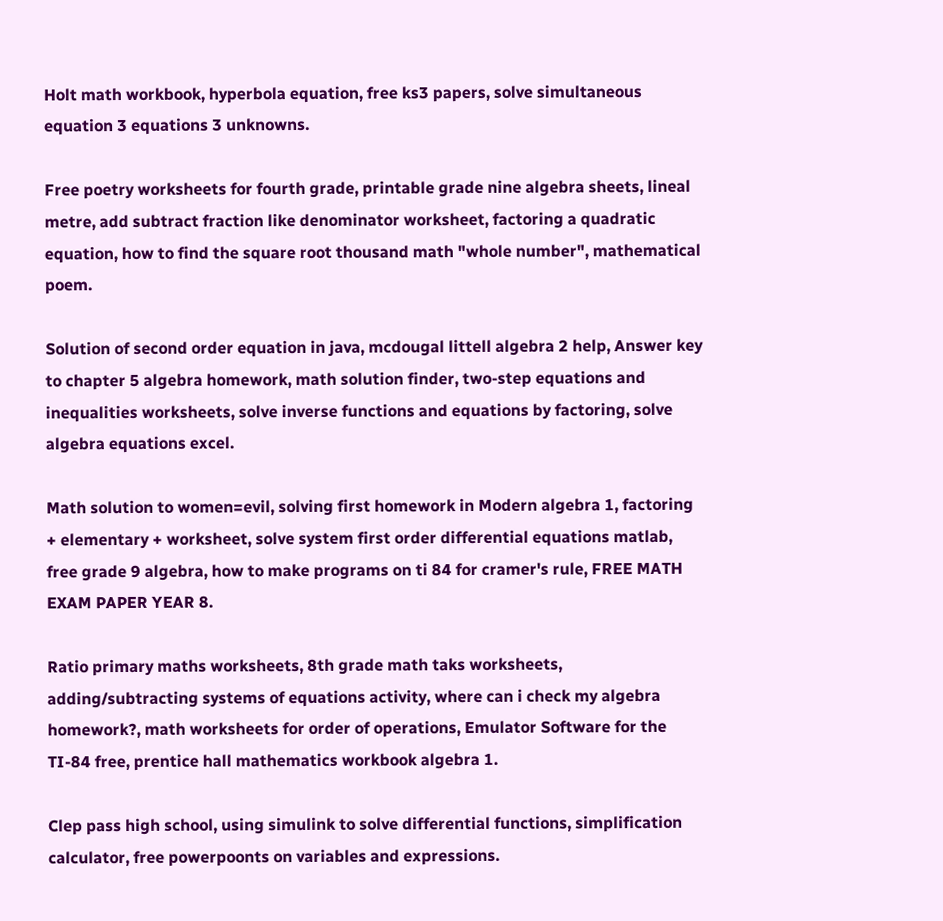Holt math workbook, hyperbola equation, free ks3 papers, solve simultaneous equation 3 equations 3 unknowns.

Free poetry worksheets for fourth grade, printable grade nine algebra sheets, lineal metre, add subtract fraction like denominator worksheet, factoring a quadratic equation, how to find the square root thousand math "whole number", mathematical poem.

Solution of second order equation in java, mcdougal littell algebra 2 help, Answer key to chapter 5 algebra homework, math solution finder, two-step equations and inequalities worksheets, solve inverse functions and equations by factoring, solve algebra equations excel.

Math solution to women=evil, solving first homework in Modern algebra 1, factoring + elementary + worksheet, solve system first order differential equations matlab, free grade 9 algebra, how to make programs on ti 84 for cramer's rule, FREE MATH EXAM PAPER YEAR 8.

Ratio primary maths worksheets, 8th grade math taks worksheets, adding/subtracting systems of equations activity, where can i check my algebra homework?, math worksheets for order of operations, Emulator Software for the TI-84 free, prentice hall mathematics workbook algebra 1.

Clep pass high school, using simulink to solve differential functions, simplification calculator, free powerpoonts on variables and expressions.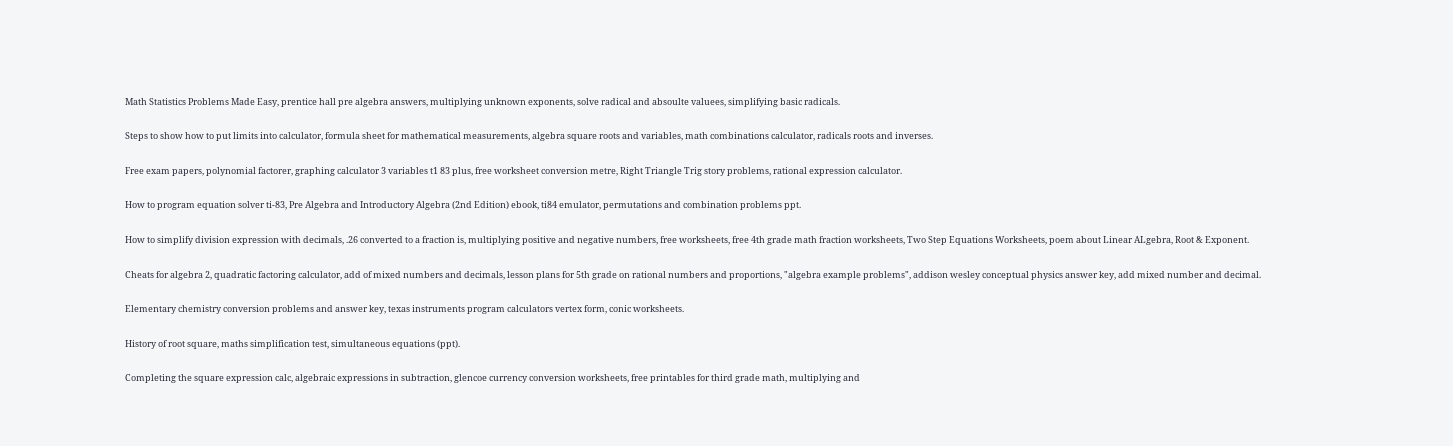Math Statistics Problems Made Easy, prentice hall pre algebra answers, multiplying unknown exponents, solve radical and absoulte valuees, simplifying basic radicals.

Steps to show how to put limits into calculator, formula sheet for mathematical measurements, algebra square roots and variables, math combinations calculator, radicals roots and inverses.

Free exam papers, polynomial factorer, graphing calculator 3 variables t1 83 plus, free worksheet conversion metre, Right Triangle Trig story problems, rational expression calculator.

How to program equation solver ti-83, Pre Algebra and Introductory Algebra (2nd Edition) ebook, ti84 emulator, permutations and combination problems ppt.

How to simplify division expression with decimals, .26 converted to a fraction is, multiplying positive and negative numbers, free worksheets, free 4th grade math fraction worksheets, Two Step Equations Worksheets, poem about Linear ALgebra, Root & Exponent.

Cheats for algebra 2, quadratic factoring calculator, add of mixed numbers and decimals, lesson plans for 5th grade on rational numbers and proportions, "algebra example problems", addison wesley conceptual physics answer key, add mixed number and decimal.

Elementary chemistry conversion problems and answer key, texas instruments program calculators vertex form, conic worksheets.

History of root square, maths simplification test, simultaneous equations (ppt).

Completing the square expression calc, algebraic expressions in subtraction, glencoe currency conversion worksheets, free printables for third grade math, multiplying and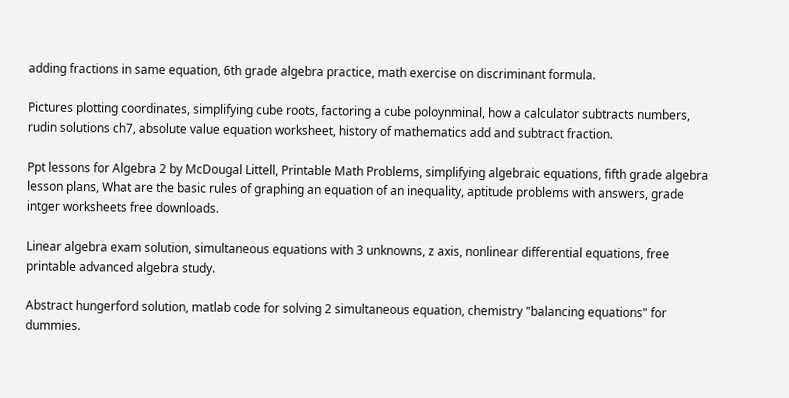adding fractions in same equation, 6th grade algebra practice, math exercise on discriminant formula.

Pictures plotting coordinates, simplifying cube roots, factoring a cube poloynminal, how a calculator subtracts numbers, rudin solutions ch7, absolute value equation worksheet, history of mathematics add and subtract fraction.

Ppt lessons for Algebra 2 by McDougal Littell, Printable Math Problems, simplifying algebraic equations, fifth grade algebra lesson plans, What are the basic rules of graphing an equation of an inequality, aptitude problems with answers, grade intger worksheets free downloads.

Linear algebra exam solution, simultaneous equations with 3 unknowns, z axis, nonlinear differential equations, free printable advanced algebra study.

Abstract hungerford solution, matlab code for solving 2 simultaneous equation, chemistry "balancing equations" for dummies.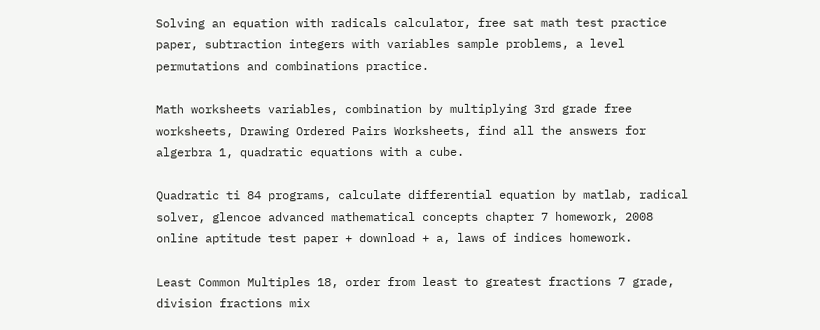Solving an equation with radicals calculator, free sat math test practice paper, subtraction integers with variables sample problems, a level permutations and combinations practice.

Math worksheets variables, combination by multiplying 3rd grade free worksheets, Drawing Ordered Pairs Worksheets, find all the answers for algerbra 1, quadratic equations with a cube.

Quadratic ti 84 programs, calculate differential equation by matlab, radical solver, glencoe advanced mathematical concepts chapter 7 homework, 2008 online aptitude test paper + download + a, laws of indices homework.

Least Common Multiples 18, order from least to greatest fractions 7 grade, division fractions mix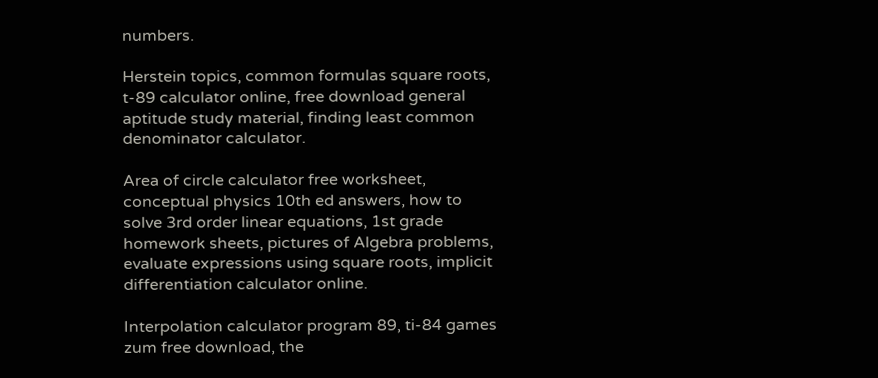numbers.

Herstein topics, common formulas square roots, t-89 calculator online, free download general aptitude study material, finding least common denominator calculator.

Area of circle calculator free worksheet, conceptual physics 10th ed answers, how to solve 3rd order linear equations, 1st grade homework sheets, pictures of Algebra problems, evaluate expressions using square roots, implicit differentiation calculator online.

Interpolation calculator program 89, ti-84 games zum free download, the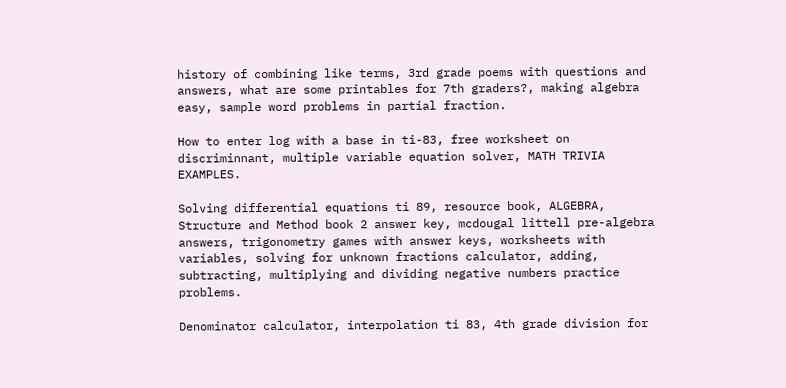history of combining like terms, 3rd grade poems with questions and answers, what are some printables for 7th graders?, making algebra easy, sample word problems in partial fraction.

How to enter log with a base in ti-83, free worksheet on discriminnant, multiple variable equation solver, MATH TRIVIA EXAMPLES.

Solving differential equations ti 89, resource book, ALGEBRA, Structure and Method book 2 answer key, mcdougal littell pre-algebra answers, trigonometry games with answer keys, worksheets with variables, solving for unknown fractions calculator, adding, subtracting, multiplying and dividing negative numbers practice problems.

Denominator calculator, interpolation ti 83, 4th grade division for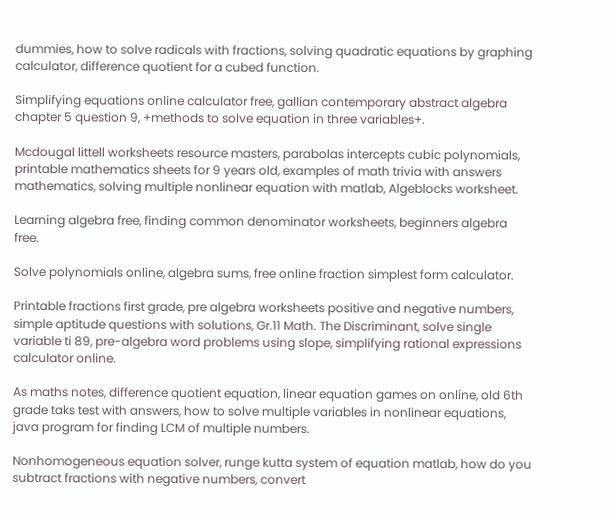dummies, how to solve radicals with fractions, solving quadratic equations by graphing calculator, difference quotient for a cubed function.

Simplifying equations online calculator free, gallian contemporary abstract algebra chapter 5 question 9, +methods to solve equation in three variables+.

Mcdougal littell worksheets resource masters, parabolas intercepts cubic polynomials, printable mathematics sheets for 9 years old, examples of math trivia with answers mathematics, solving multiple nonlinear equation with matlab, Algeblocks worksheet.

Learning algebra free, finding common denominator worksheets, beginners algebra free.

Solve polynomials online, algebra sums, free online fraction simplest form calculator.

Printable fractions first grade, pre algebra worksheets positive and negative numbers, simple aptitude questions with solutions, Gr.11 Math. The Discriminant, solve single variable ti 89, pre-algebra word problems using slope, simplifying rational expressions calculator online.

As maths notes, difference quotient equation, linear equation games on online, old 6th grade taks test with answers, how to solve multiple variables in nonlinear equations, java program for finding LCM of multiple numbers.

Nonhomogeneous equation solver, runge kutta system of equation matlab, how do you subtract fractions with negative numbers, convert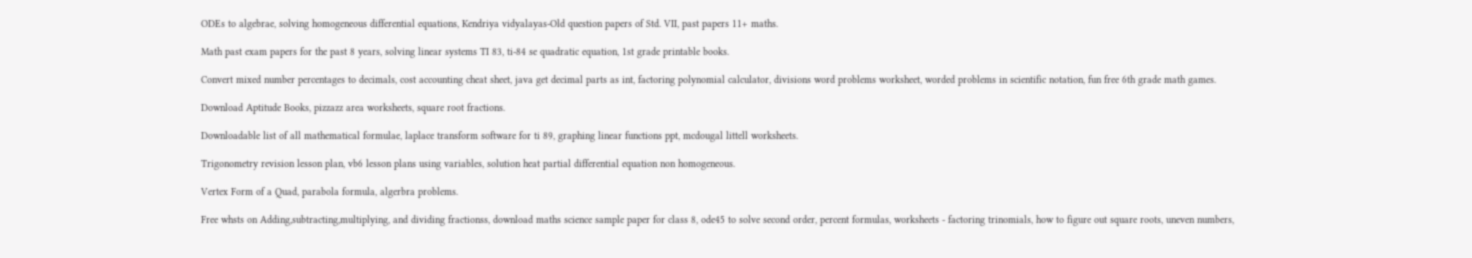ODEs to algebrae, solving homogeneous differential equations, Kendriya vidyalayas-Old question papers of Std. VII, past papers 11+ maths.

Math past exam papers for the past 8 years, solving linear systems TI 83, ti-84 se quadratic equation, 1st grade printable books.

Convert mixed number percentages to decimals, cost accounting cheat sheet, java get decimal parts as int, factoring polynomial calculator, divisions word problems worksheet, worded problems in scientific notation, fun free 6th grade math games.

Download Aptitude Books, pizzazz area worksheets, square root fractions.

Downloadable list of all mathematical formulae, laplace transform software for ti 89, graphing linear functions ppt, mcdougal littell worksheets.

Trigonometry revision lesson plan, vb6 lesson plans using variables, solution heat partial differential equation non homogeneous.

Vertex Form of a Quad, parabola formula, algerbra problems.

Free whsts on Adding,subtracting,multiplying, and dividing fractionss, download maths science sample paper for class 8, ode45 to solve second order, percent formulas, worksheets - factoring trinomials, how to figure out square roots, uneven numbers,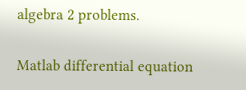algebra 2 problems.

Matlab differential equation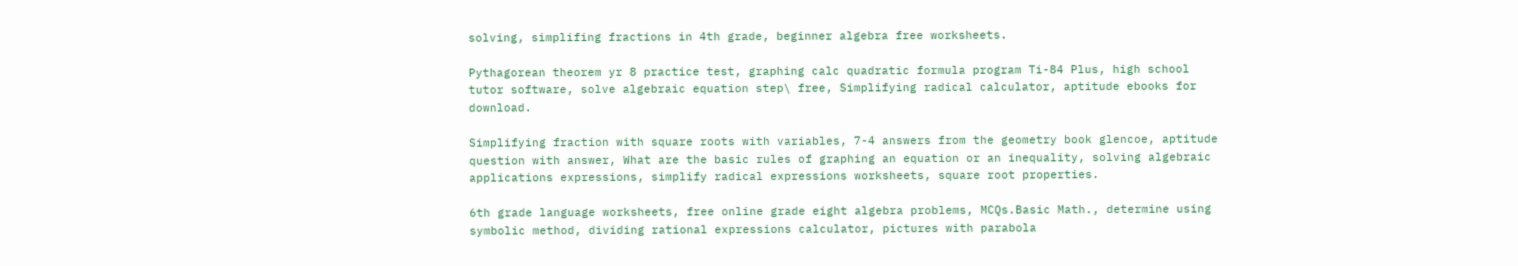solving, simplifing fractions in 4th grade, beginner algebra free worksheets.

Pythagorean theorem yr 8 practice test, graphing calc quadratic formula program Ti-84 Plus, high school tutor software, solve algebraic equation step\ free, Simplifying radical calculator, aptitude ebooks for download.

Simplifying fraction with square roots with variables, 7-4 answers from the geometry book glencoe, aptitude question with answer, What are the basic rules of graphing an equation or an inequality, solving algebraic applications expressions, simplify radical expressions worksheets, square root properties.

6th grade language worksheets, free online grade eight algebra problems, MCQs.Basic Math., determine using symbolic method, dividing rational expressions calculator, pictures with parabola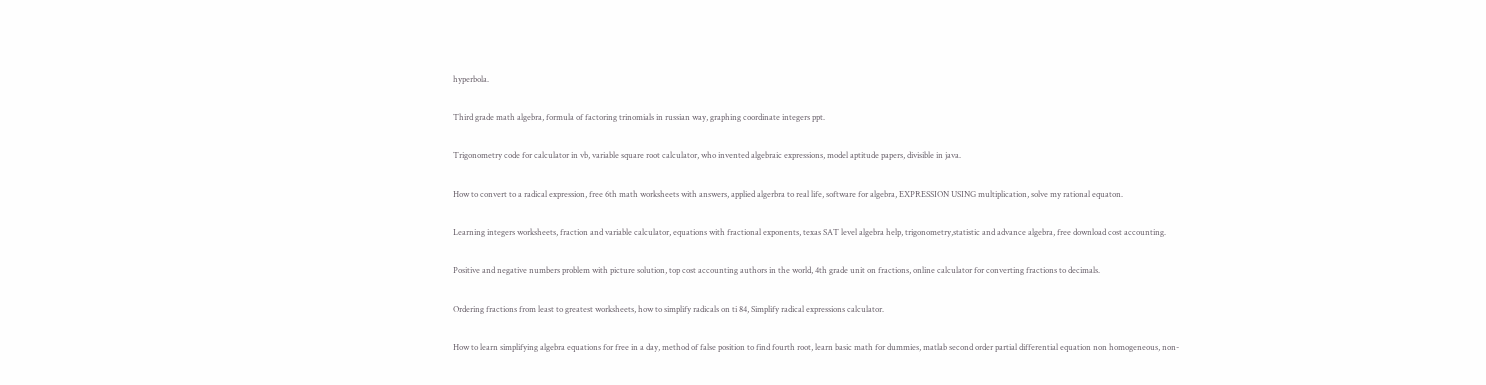hyperbola.

Third grade math algebra, formula of factoring trinomials in russian way, graphing coordinate integers ppt.

Trigonometry code for calculator in vb, variable square root calculator, who invented algebraic expressions, model aptitude papers, divisible in java.

How to convert to a radical expression, free 6th math worksheets with answers, applied algerbra to real life, software for algebra, EXPRESSION USING multiplication, solve my rational equaton.

Learning integers worksheets, fraction and variable calculator, equations with fractional exponents, texas SAT level algebra help, trigonometry,statistic and advance algebra, free download cost accounting.

Positive and negative numbers problem with picture solution, top cost accounting authors in the world, 4th grade unit on fractions, online calculator for converting fractions to decimals.

Ordering fractions from least to greatest worksheets, how to simplify radicals on ti 84, Simplify radical expressions calculator.

How to learn simplifying algebra equations for free in a day, method of false position to find fourth root, learn basic math for dummies, matlab second order partial differential equation non homogeneous, non-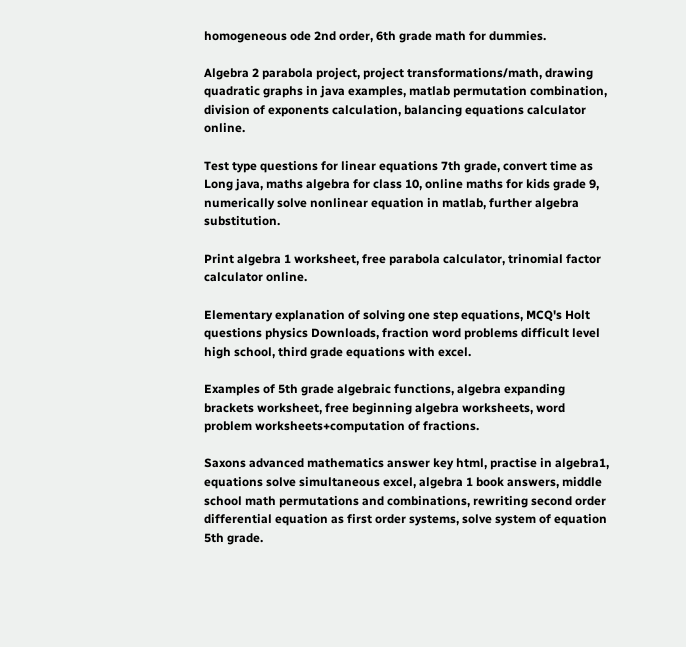homogeneous ode 2nd order, 6th grade math for dummies.

Algebra 2 parabola project, project transformations/math, drawing quadratic graphs in java examples, matlab permutation combination, division of exponents calculation, balancing equations calculator online.

Test type questions for linear equations 7th grade, convert time as Long java, maths algebra for class 10, online maths for kids grade 9, numerically solve nonlinear equation in matlab, further algebra substitution.

Print algebra 1 worksheet, free parabola calculator, trinomial factor calculator online.

Elementary explanation of solving one step equations, MCQ's Holt questions physics Downloads, fraction word problems difficult level high school, third grade equations with excel.

Examples of 5th grade algebraic functions, algebra expanding brackets worksheet, free beginning algebra worksheets, word problem worksheets+computation of fractions.

Saxons advanced mathematics answer key html, practise in algebra1, equations solve simultaneous excel, algebra 1 book answers, middle school math permutations and combinations, rewriting second order differential equation as first order systems, solve system of equation 5th grade.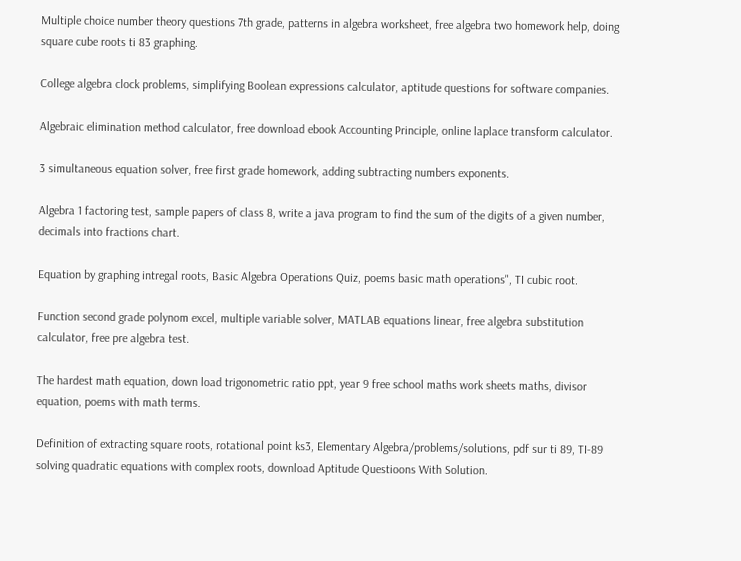Multiple choice number theory questions 7th grade, patterns in algebra worksheet, free algebra two homework help, doing square cube roots ti 83 graphing.

College algebra clock problems, simplifying Boolean expressions calculator, aptitude questions for software companies.

Algebraic elimination method calculator, free download ebook Accounting Principle, online laplace transform calculator.

3 simultaneous equation solver, free first grade homework, adding subtracting numbers exponents.

Algebra 1 factoring test, sample papers of class 8, write a java program to find the sum of the digits of a given number, decimals into fractions chart.

Equation by graphing intregal roots, Basic Algebra Operations Quiz, poems basic math operations", TI cubic root.

Function second grade polynom excel, multiple variable solver, MATLAB equations linear, free algebra substitution calculator, free pre algebra test.

The hardest math equation, down load trigonometric ratio ppt, year 9 free school maths work sheets maths, divisor equation, poems with math terms.

Definition of extracting square roots, rotational point ks3, Elementary Algebra/problems/solutions, pdf sur ti 89, TI-89 solving quadratic equations with complex roots, download Aptitude Questioons With Solution.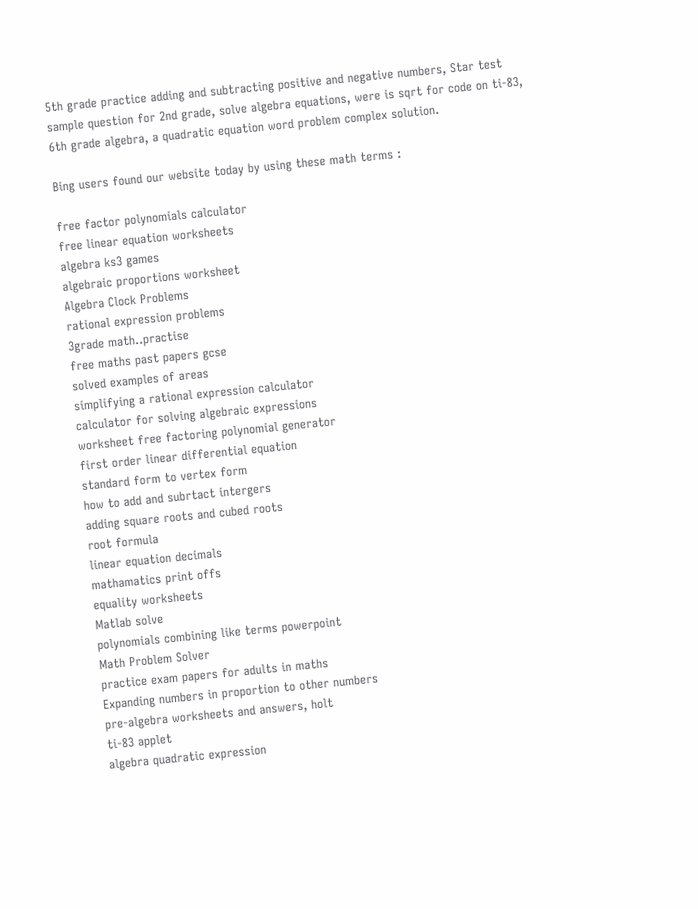5th grade practice adding and subtracting positive and negative numbers, Star test sample question for 2nd grade, solve algebra equations, were is sqrt for code on ti-83, 6th grade algebra, a quadratic equation word problem complex solution.

Bing users found our website today by using these math terms :

free factor polynomials calculator
free linear equation worksheets
algebra ks3 games
algebraic proportions worksheet
Algebra Clock Problems
rational expression problems
3grade math..practise
free maths past papers gcse
solved examples of areas
simplifying a rational expression calculator
calculator for solving algebraic expressions
worksheet free factoring polynomial generator
first order linear differential equation
standard form to vertex form
how to add and subrtact intergers
adding square roots and cubed roots
root formula
linear equation decimals
mathamatics print offs
equality worksheets
Matlab solve
polynomials combining like terms powerpoint
Math Problem Solver
practice exam papers for adults in maths
Expanding numbers in proportion to other numbers
pre-algebra worksheets and answers, holt
ti-83 applet
algebra quadratic expression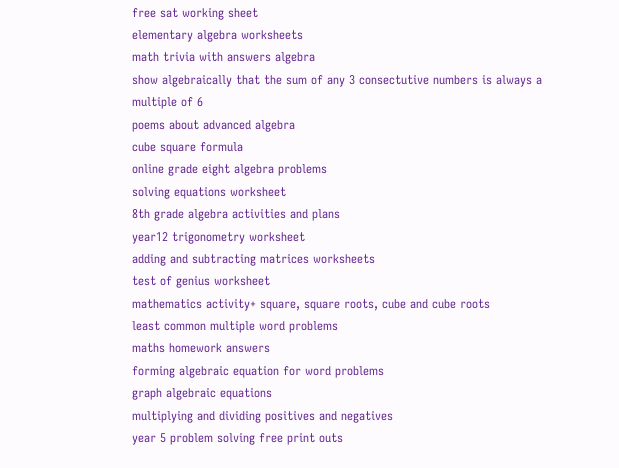free sat working sheet
elementary algebra worksheets
math trivia with answers algebra
show algebraically that the sum of any 3 consectutive numbers is always a multiple of 6
poems about advanced algebra
cube square formula
online grade eight algebra problems
solving equations worksheet
8th grade algebra activities and plans
year12 trigonometry worksheet
adding and subtracting matrices worksheets
test of genius worksheet
mathematics activity+ square, square roots, cube and cube roots
least common multiple word problems
maths homework answers
forming algebraic equation for word problems
graph algebraic equations
multiplying and dividing positives and negatives
year 5 problem solving free print outs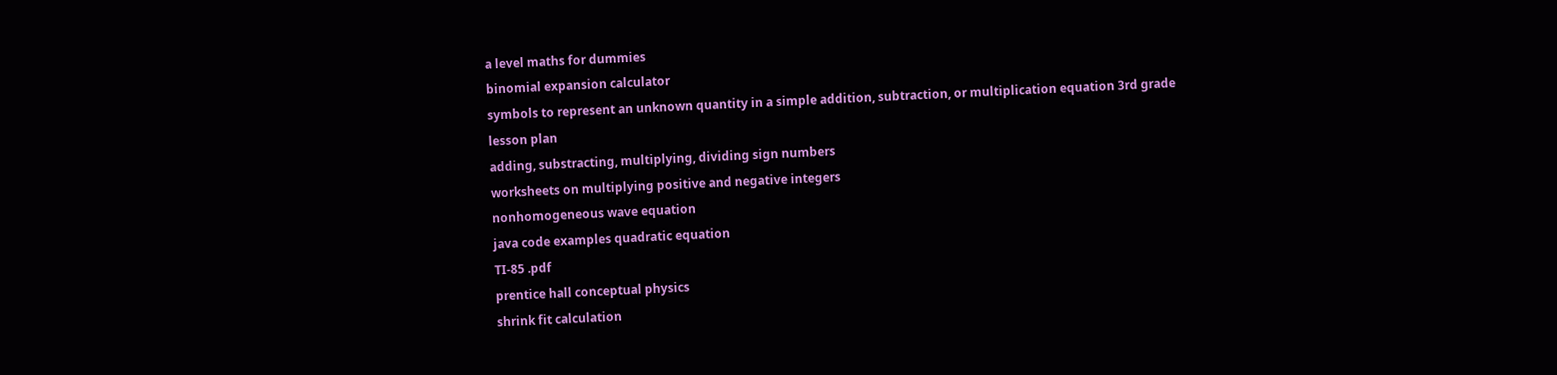a level maths for dummies
binomial expansion calculator
symbols to represent an unknown quantity in a simple addition, subtraction, or multiplication equation 3rd grade lesson plan
adding, substracting, multiplying, dividing sign numbers
worksheets on multiplying positive and negative integers
nonhomogeneous wave equation
java code examples quadratic equation
TI-85 .pdf
prentice hall conceptual physics
shrink fit calculation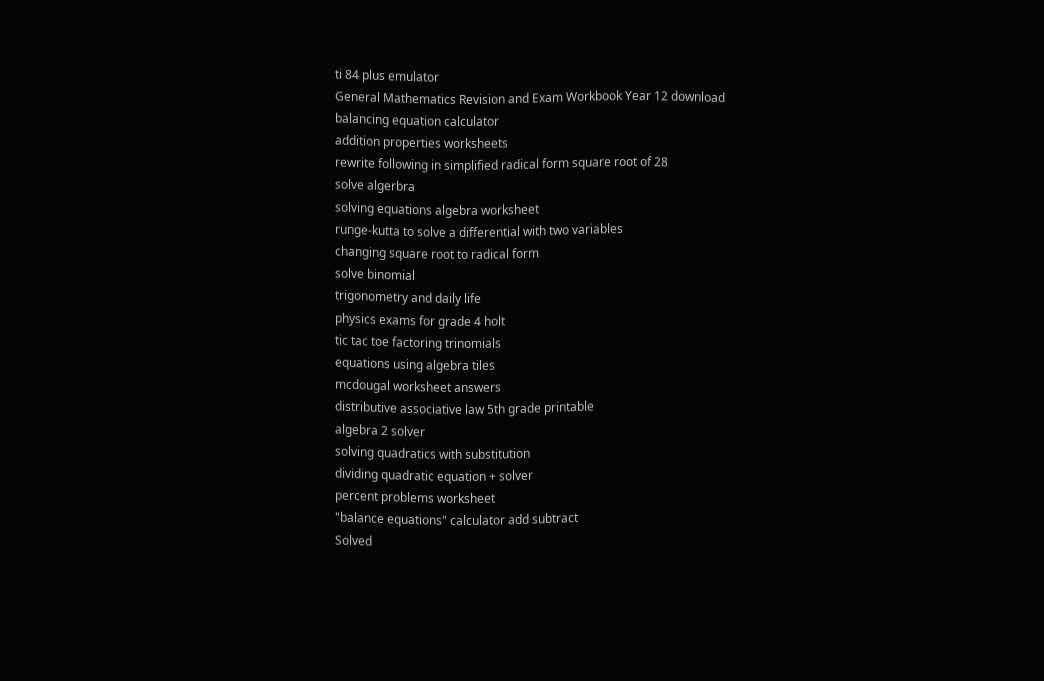ti 84 plus emulator
General Mathematics Revision and Exam Workbook Year 12 download
balancing equation calculator
addition properties worksheets
rewrite following in simplified radical form square root of 28
solve algerbra
solving equations algebra worksheet
runge-kutta to solve a differential with two variables
changing square root to radical form
solve binomial
trigonometry and daily life
physics exams for grade 4 holt
tic tac toe factoring trinomials
equations using algebra tiles
mcdougal worksheet answers
distributive associative law 5th grade printable
algebra 2 solver
solving quadratics with substitution
dividing quadratic equation + solver
percent problems worksheet
"balance equations" calculator add subtract
Solved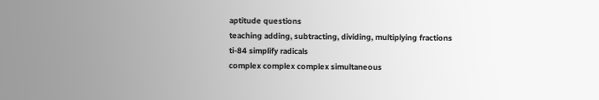aptitude questions
teaching adding, subtracting, dividing, multiplying fractions
ti-84 simplify radicals
complex complex complex simultaneous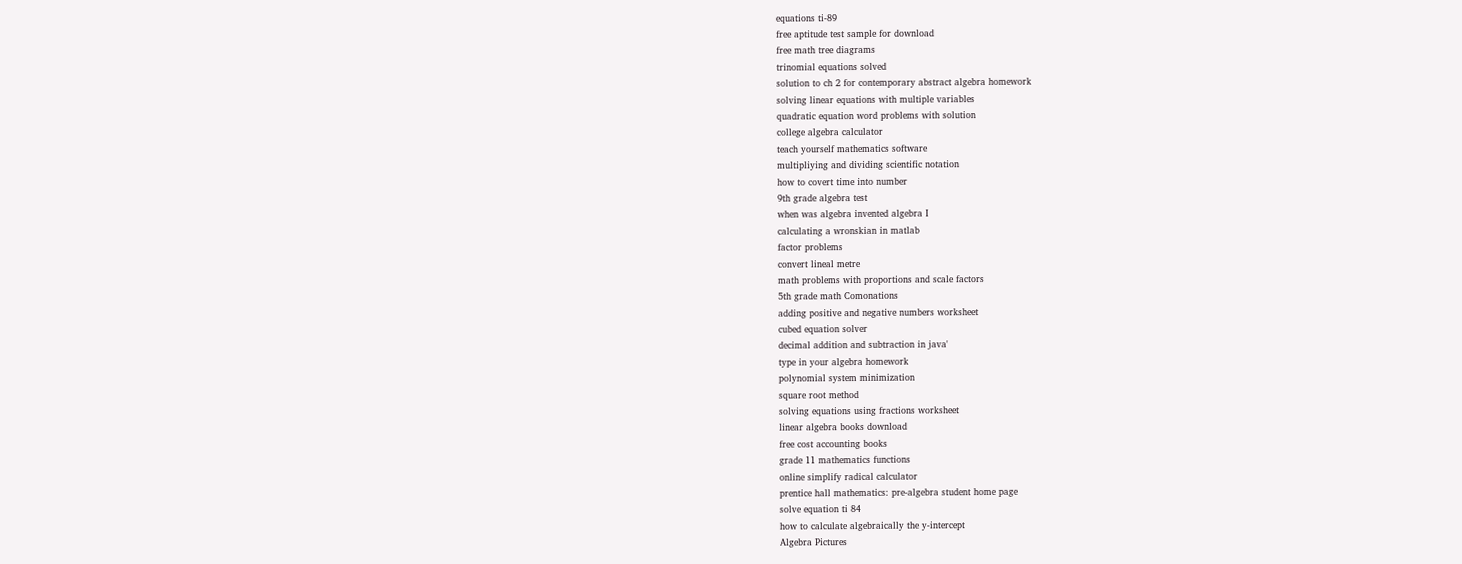equations ti-89
free aptitude test sample for download
free math tree diagrams
trinomial equations solved
solution to ch 2 for contemporary abstract algebra homework
solving linear equations with multiple variables
quadratic equation word problems with solution
college algebra calculator
teach yourself mathematics software
multipliying and dividing scientific notation
how to covert time into number
9th grade algebra test
when was algebra invented algebra I
calculating a wronskian in matlab
factor problems
convert lineal metre
math problems with proportions and scale factors
5th grade math Comonations
adding positive and negative numbers worksheet
cubed equation solver
decimal addition and subtraction in java'
type in your algebra homework
polynomial system minimization
square root method
solving equations using fractions worksheet
linear algebra books download
free cost accounting books
grade 11 mathematics functions
online simplify radical calculator
prentice hall mathematics: pre-algebra student home page
solve equation ti 84
how to calculate algebraically the y-intercept
Algebra Pictures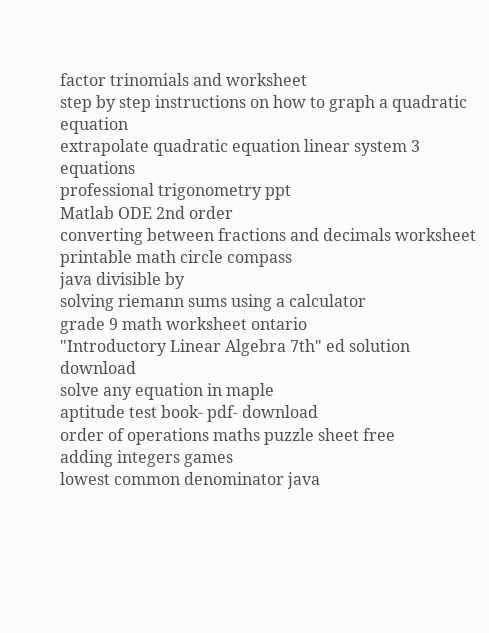factor trinomials and worksheet
step by step instructions on how to graph a quadratic equation
extrapolate quadratic equation linear system 3 equations
professional trigonometry ppt
Matlab ODE 2nd order
converting between fractions and decimals worksheet
printable math circle compass
java divisible by
solving riemann sums using a calculator
grade 9 math worksheet ontario
"Introductory Linear Algebra 7th" ed solution download
solve any equation in maple
aptitude test book- pdf- download
order of operations maths puzzle sheet free
adding integers games
lowest common denominator java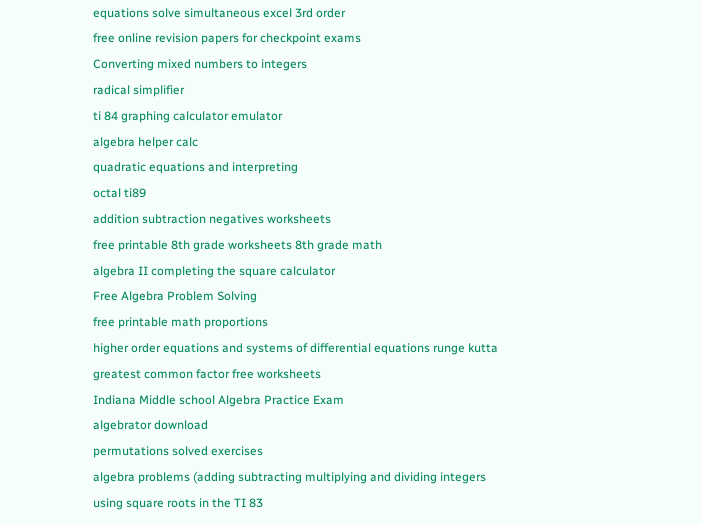equations solve simultaneous excel 3rd order
free online revision papers for checkpoint exams
Converting mixed numbers to integers
radical simplifier
ti 84 graphing calculator emulator
algebra helper calc
quadratic equations and interpreting
octal ti89
addition subtraction negatives worksheets
free printable 8th grade worksheets 8th grade math
algebra II completing the square calculator
Free Algebra Problem Solving
free printable math proportions
higher order equations and systems of differential equations runge kutta
greatest common factor free worksheets
Indiana Middle school Algebra Practice Exam
algebrator download
permutations solved exercises
algebra problems (adding subtracting multiplying and dividing integers
using square roots in the TI 83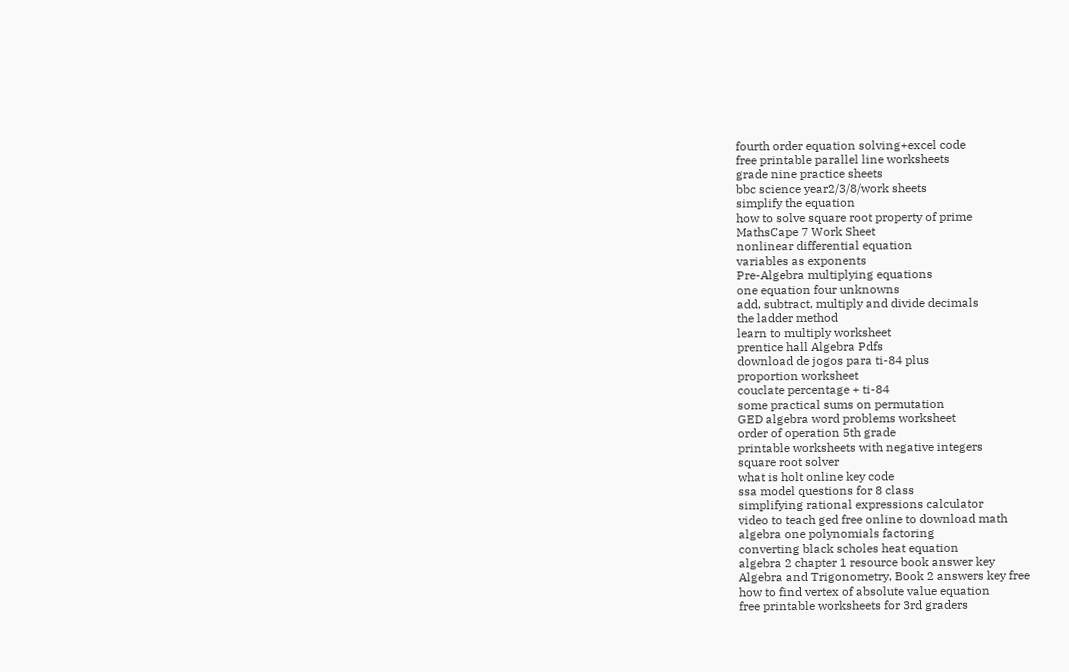fourth order equation solving+excel code
free printable parallel line worksheets
grade nine practice sheets
bbc science year2/3/8/work sheets
simplify the equation
how to solve square root property of prime
MathsCape 7 Work Sheet
nonlinear differential equation
variables as exponents
Pre-Algebra multiplying equations
one equation four unknowns
add, subtract, multiply and divide decimals
the ladder method
learn to multiply worksheet
prentice hall Algebra Pdfs
download de jogos para ti-84 plus
proportion worksheet
couclate percentage + ti-84
some practical sums on permutation
GED algebra word problems worksheet
order of operation 5th grade
printable worksheets with negative integers
square root solver
what is holt online key code
ssa model questions for 8 class
simplifying rational expressions calculator
video to teach ged free online to download math
algebra one polynomials factoring
converting black scholes heat equation
algebra 2 chapter 1 resource book answer key
Algebra and Trigonometry, Book 2 answers key free
how to find vertex of absolute value equation
free printable worksheets for 3rd graders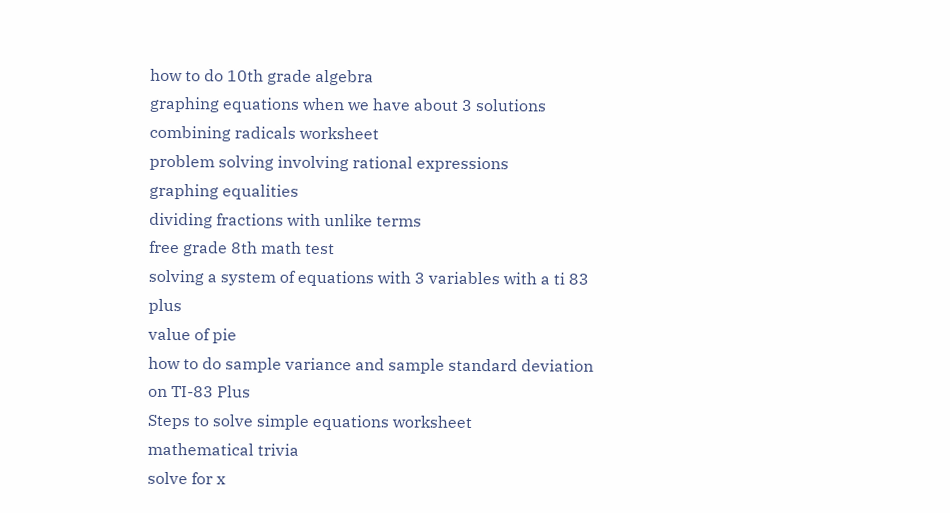how to do 10th grade algebra
graphing equations when we have about 3 solutions
combining radicals worksheet
problem solving involving rational expressions
graphing equalities
dividing fractions with unlike terms
free grade 8th math test
solving a system of equations with 3 variables with a ti 83 plus
value of pie
how to do sample variance and sample standard deviation on TI-83 Plus
Steps to solve simple equations worksheet
mathematical trivia
solve for x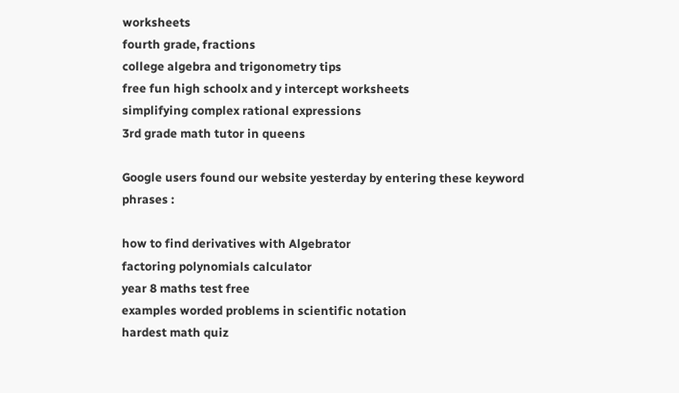worksheets
fourth grade, fractions
college algebra and trigonometry tips
free fun high schoolx and y intercept worksheets
simplifying complex rational expressions
3rd grade math tutor in queens

Google users found our website yesterday by entering these keyword phrases :

how to find derivatives with Algebrator
factoring polynomials calculator
year 8 maths test free
examples worded problems in scientific notation
hardest math quiz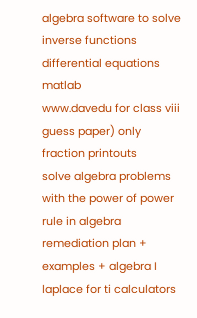algebra software to solve inverse functions
differential equations matlab
www.davedu for class viii guess paper) only
fraction printouts
solve algebra problems with the power of power rule in algebra
remediation plan + examples + algebra I
laplace for ti calculators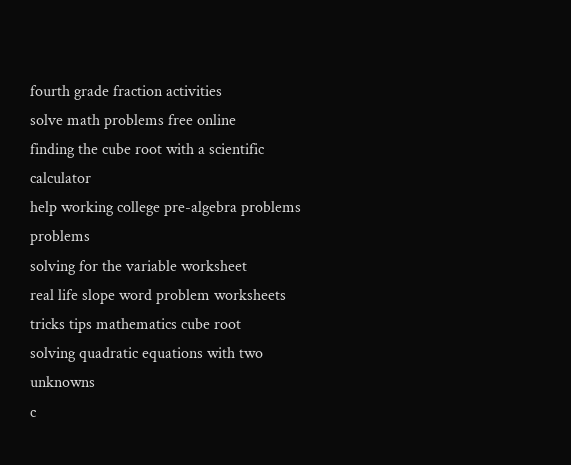fourth grade fraction activities
solve math problems free online
finding the cube root with a scientific calculator
help working college pre-algebra problems problems
solving for the variable worksheet
real life slope word problem worksheets
tricks tips mathematics cube root
solving quadratic equations with two unknowns
c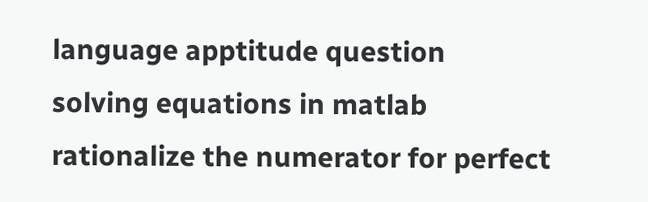language apptitude question
solving equations in matlab
rationalize the numerator for perfect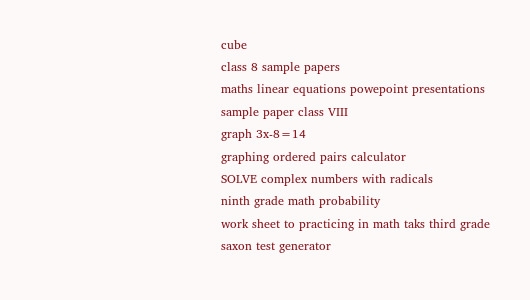cube
class 8 sample papers
maths linear equations powepoint presentations
sample paper class VIII
graph 3x-8=14
graphing ordered pairs calculator
SOLVE complex numbers with radicals
ninth grade math probability
work sheet to practicing in math taks third grade
saxon test generator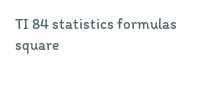TI 84 statistics formulas
square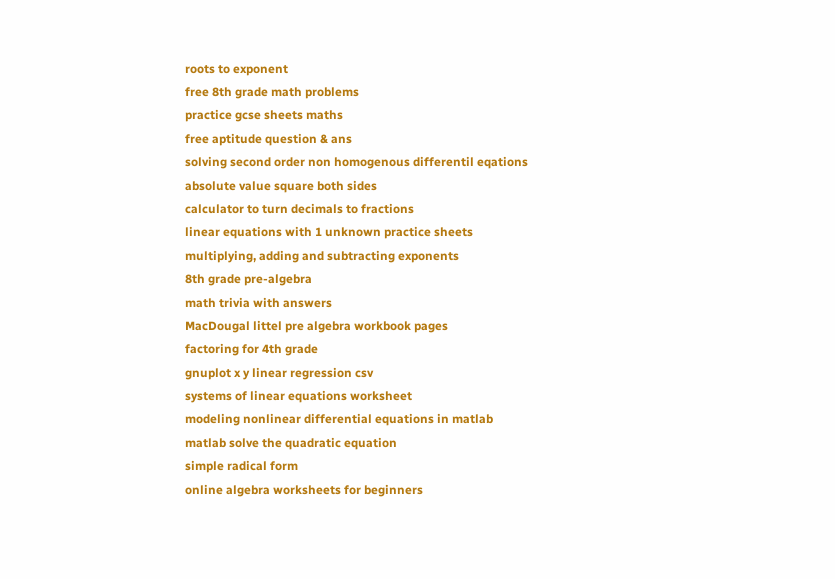roots to exponent
free 8th grade math problems
practice gcse sheets maths
free aptitude question & ans
solving second order non homogenous differentil eqations
absolute value square both sides
calculator to turn decimals to fractions
linear equations with 1 unknown practice sheets
multiplying, adding and subtracting exponents
8th grade pre-algebra
math trivia with answers
MacDougal littel pre algebra workbook pages
factoring for 4th grade
gnuplot x y linear regression csv
systems of linear equations worksheet
modeling nonlinear differential equations in matlab
matlab solve the quadratic equation
simple radical form
online algebra worksheets for beginners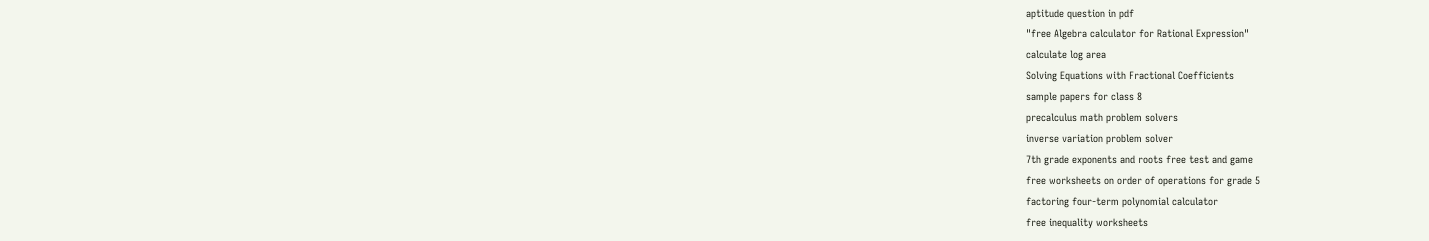aptitude question in pdf
"free Algebra calculator for Rational Expression"
calculate log area
Solving Equations with Fractional Coefficients
sample papers for class 8
precalculus math problem solvers
inverse variation problem solver
7th grade exponents and roots free test and game
free worksheets on order of operations for grade 5
factoring four-term polynomial calculator
free inequality worksheets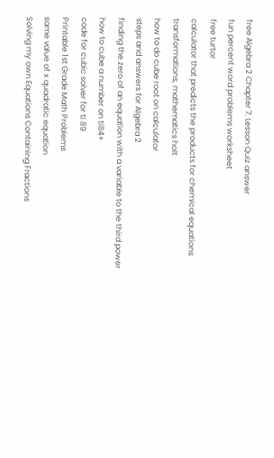free Algebra 2 Chapter 7. Lesson Quiz answer
fun percent word problems worksheet
free turtor
calculator that predicts the products for chemical equations
transformations, mathematics holt
how to do cube root on calculator
steps and answers for Algebra 2
finding the zero of an equation with a variable to the third power
how to cube a number on ti84+
code for cubic solver for ti 89
Printable 1st Grade Math Problems
same value of x quadratic equation
Solving my own Equations Containing Fractions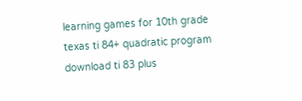learning games for 10th grade
texas ti 84+ quadratic program
download ti 83 plus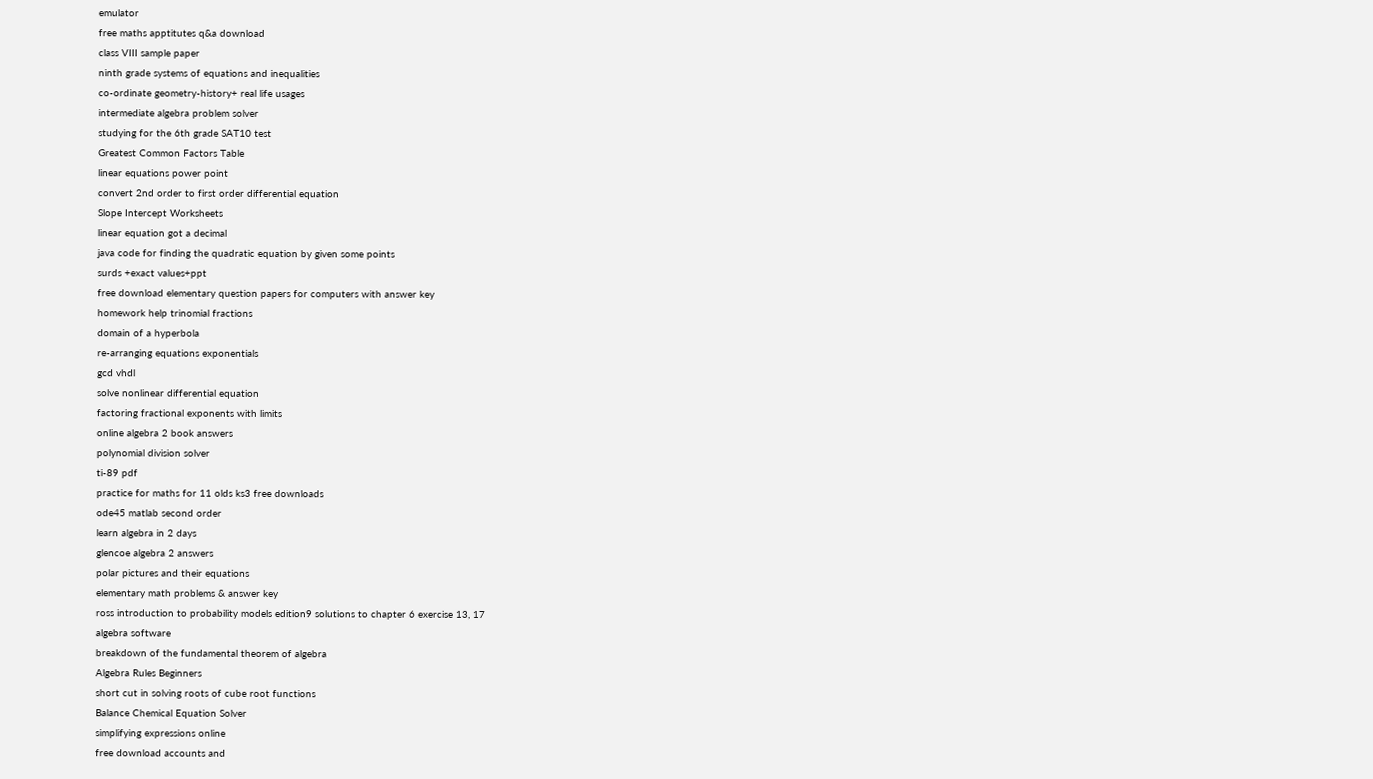emulator
free maths apptitutes q&a download
class VIII sample paper
ninth grade systems of equations and inequalities
co-ordinate geometry-history+ real life usages
intermediate algebra problem solver
studying for the 6th grade SAT10 test
Greatest Common Factors Table
linear equations power point
convert 2nd order to first order differential equation
Slope Intercept Worksheets
linear equation got a decimal
java code for finding the quadratic equation by given some points
surds +exact values+ppt
free download elementary question papers for computers with answer key
homework help trinomial fractions
domain of a hyperbola
re-arranging equations exponentials
gcd vhdl
solve nonlinear differential equation
factoring fractional exponents with limits
online algebra 2 book answers
polynomial division solver
ti-89 pdf
practice for maths for 11 olds ks3 free downloads
ode45 matlab second order
learn algebra in 2 days
glencoe algebra 2 answers
polar pictures and their equations
elementary math problems & answer key
ross introduction to probability models edition9 solutions to chapter 6 exercise 13, 17
algebra software
breakdown of the fundamental theorem of algebra
Algebra Rules Beginners
short cut in solving roots of cube root functions
Balance Chemical Equation Solver
simplifying expressions online
free download accounts and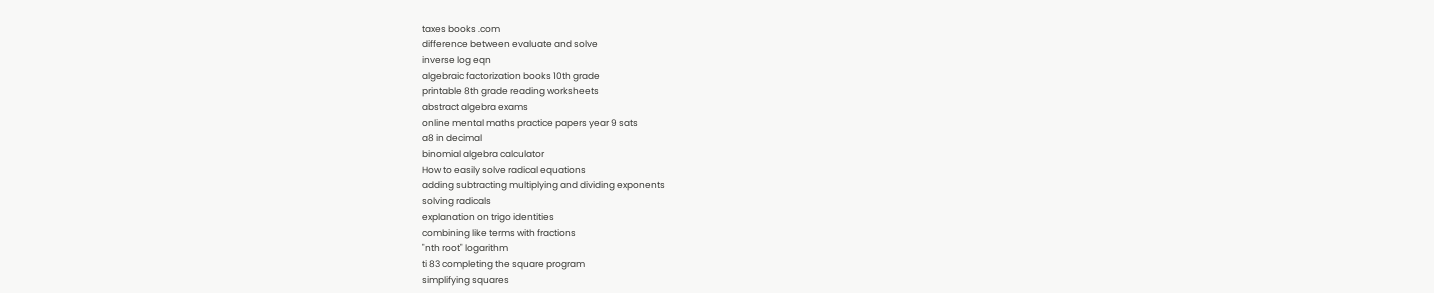taxes books .com
difference between evaluate and solve
inverse log eqn
algebraic factorization books 10th grade
printable 8th grade reading worksheets
abstract algebra exams
online mental maths practice papers year 9 sats
a8 in decimal
binomial algebra calculator
How to easily solve radical equations
adding subtracting multiplying and dividing exponents
solving radicals
explanation on trigo identities
combining like terms with fractions
"nth root" logarithm
ti 83 completing the square program
simplifying squares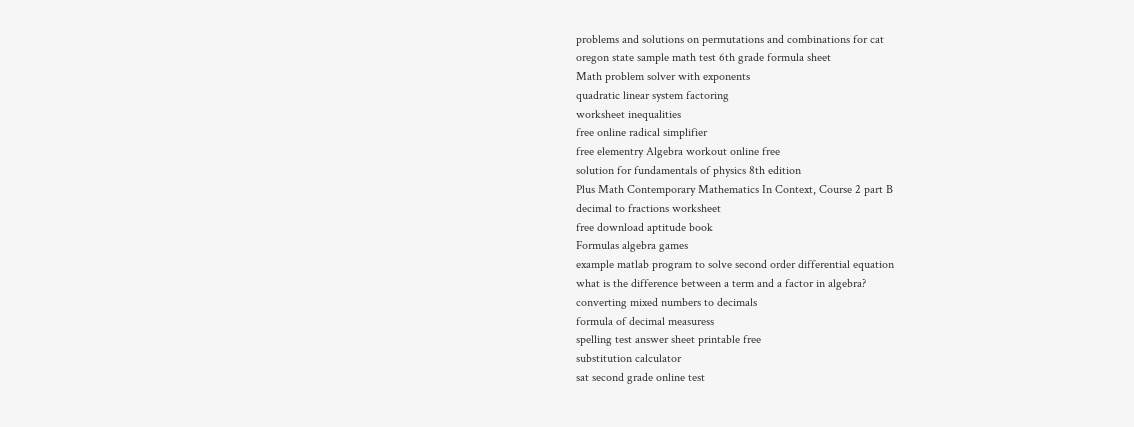problems and solutions on permutations and combinations for cat
oregon state sample math test 6th grade formula sheet
Math problem solver with exponents
quadratic linear system factoring
worksheet inequalities
free online radical simplifier
free elementry Algebra workout online free
solution for fundamentals of physics 8th edition
Plus Math Contemporary Mathematics In Context, Course 2 part B
decimal to fractions worksheet
free download aptitude book
Formulas algebra games
example matlab program to solve second order differential equation
what is the difference between a term and a factor in algebra?
converting mixed numbers to decimals
formula of decimal measuress
spelling test answer sheet printable free
substitution calculator
sat second grade online test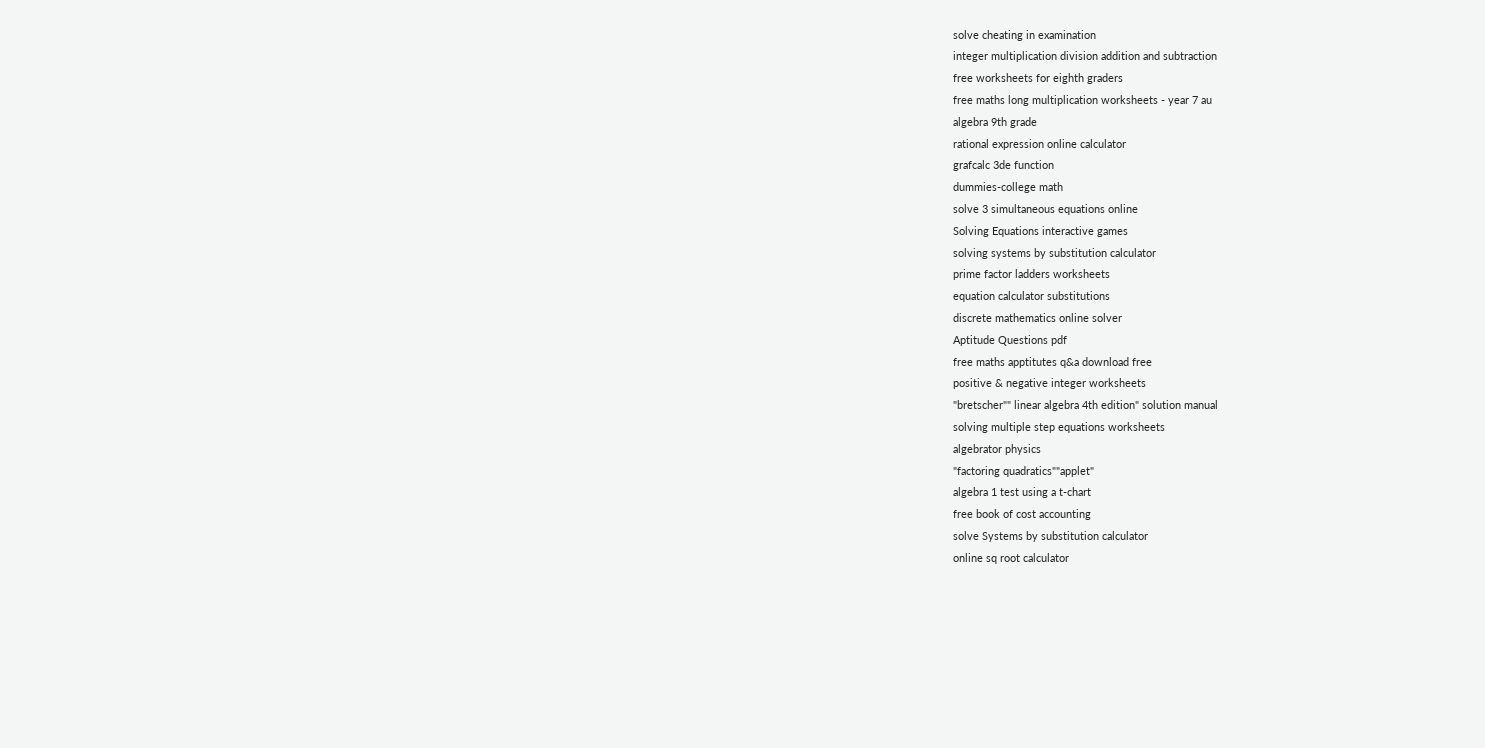solve cheating in examination
integer multiplication division addition and subtraction
free worksheets for eighth graders
free maths long multiplication worksheets - year 7 au
algebra 9th grade
rational expression online calculator
grafcalc 3de function
dummies-college math
solve 3 simultaneous equations online
Solving Equations interactive games
solving systems by substitution calculator
prime factor ladders worksheets
equation calculator substitutions
discrete mathematics online solver
Aptitude Questions pdf
free maths apptitutes q&a download free
positive & negative integer worksheets
"bretscher"" linear algebra 4th edition" solution manual
solving multiple step equations worksheets
algebrator physics
"factoring quadratics""applet"
algebra 1 test using a t-chart
free book of cost accounting
solve Systems by substitution calculator
online sq root calculator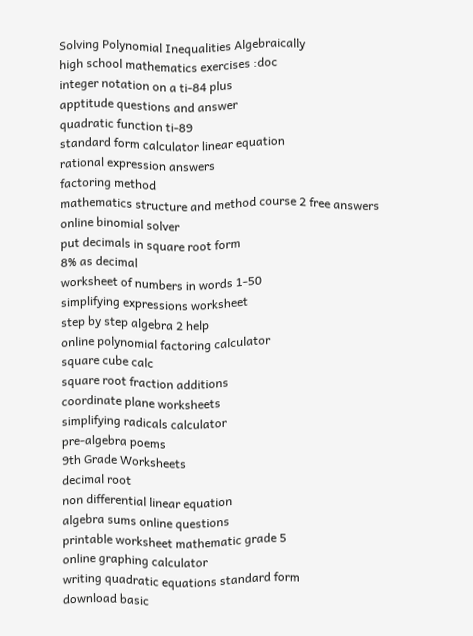Solving Polynomial Inequalities Algebraically
high school mathematics exercises :doc
integer notation on a ti-84 plus
apptitude questions and answer
quadratic function ti-89
standard form calculator linear equation
rational expression answers
factoring method
mathematics structure and method course 2 free answers
online binomial solver
put decimals in square root form
8% as decimal
worksheet of numbers in words 1-50
simplifying expressions worksheet
step by step algebra 2 help
online polynomial factoring calculator
square cube calc
square root fraction additions
coordinate plane worksheets
simplifying radicals calculator
pre-algebra poems
9th Grade Worksheets
decimal root
non differential linear equation
algebra sums online questions
printable worksheet mathematic grade 5
online graphing calculator
writing quadratic equations standard form
download basic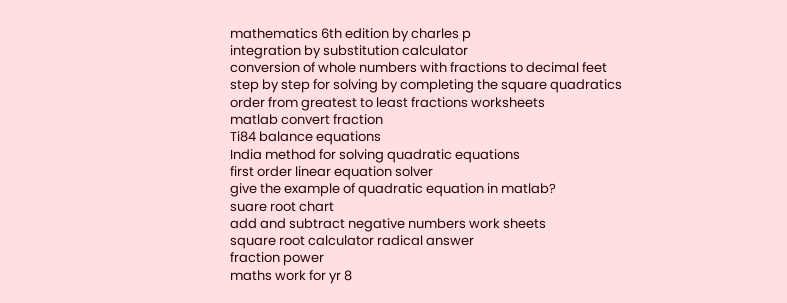mathematics 6th edition by charles p
integration by substitution calculator
conversion of whole numbers with fractions to decimal feet
step by step for solving by completing the square quadratics
order from greatest to least fractions worksheets
matlab convert fraction
Ti84 balance equations
India method for solving quadratic equations
first order linear equation solver
give the example of quadratic equation in matlab?
suare root chart
add and subtract negative numbers work sheets
square root calculator radical answer
fraction power
maths work for yr 8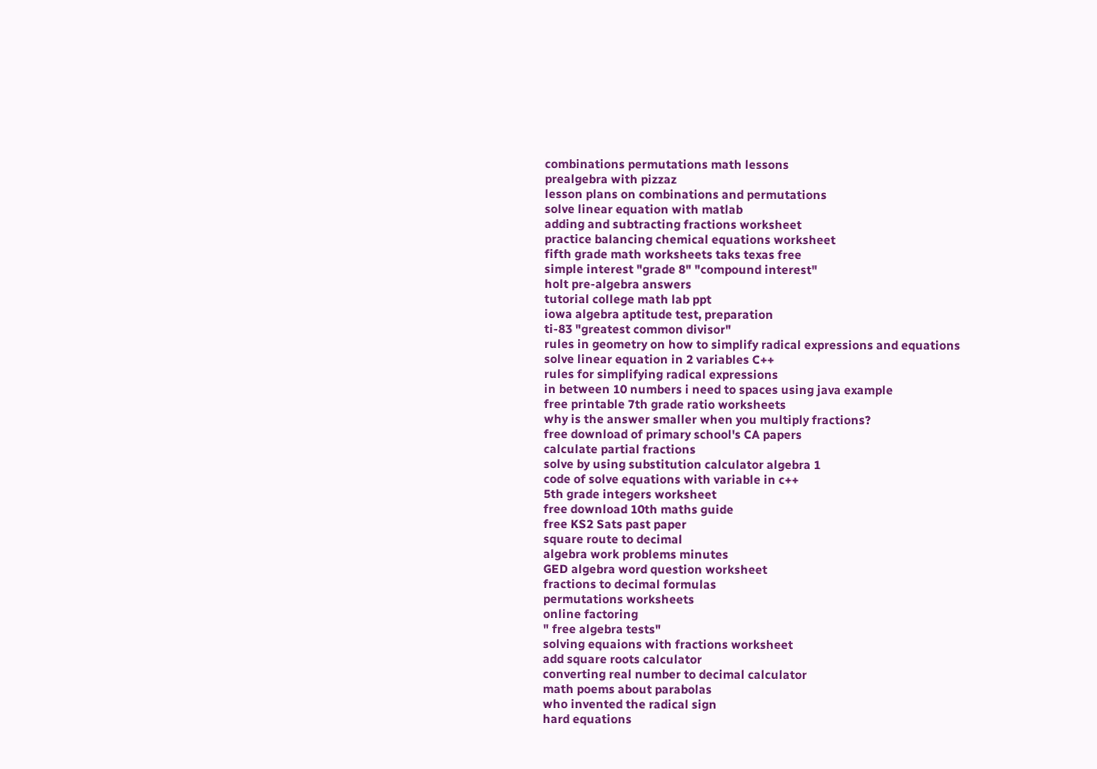combinations permutations math lessons
prealgebra with pizzaz
lesson plans on combinations and permutations
solve linear equation with matlab
adding and subtracting fractions worksheet
practice balancing chemical equations worksheet
fifth grade math worksheets taks texas free
simple interest "grade 8" "compound interest"
holt pre-algebra answers
tutorial college math lab ppt
iowa algebra aptitude test, preparation
ti-83 "greatest common divisor"
rules in geometry on how to simplify radical expressions and equations
solve linear equation in 2 variables C++
rules for simplifying radical expressions
in between 10 numbers i need to spaces using java example
free printable 7th grade ratio worksheets
why is the answer smaller when you multiply fractions?
free download of primary school's CA papers
calculate partial fractions
solve by using substitution calculator algebra 1
code of solve equations with variable in c++
5th grade integers worksheet
free download 10th maths guide
free KS2 Sats past paper
square route to decimal
algebra work problems minutes
GED algebra word question worksheet
fractions to decimal formulas
permutations worksheets
online factoring
" free algebra tests"
solving equaions with fractions worksheet
add square roots calculator
converting real number to decimal calculator
math poems about parabolas
who invented the radical sign
hard equations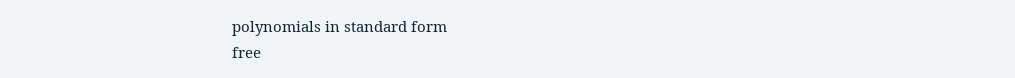polynomials in standard form
free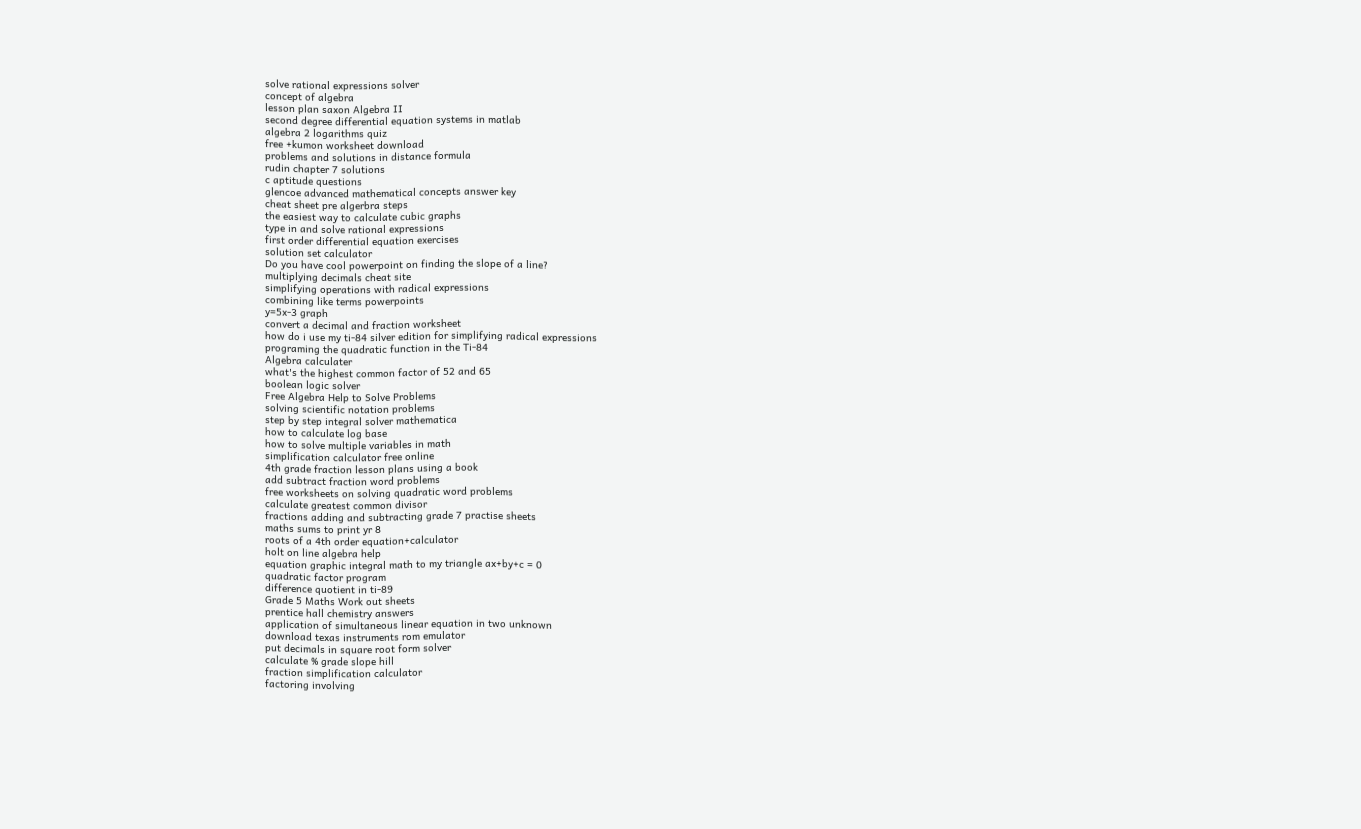solve rational expressions solver
concept of algebra
lesson plan saxon Algebra II
second degree differential equation systems in matlab
algebra 2 logarithms quiz
free +kumon worksheet download
problems and solutions in distance formula
rudin chapter 7 solutions
c aptitude questions
glencoe advanced mathematical concepts answer key
cheat sheet pre algerbra steps
the easiest way to calculate cubic graphs
type in and solve rational expressions
first order differential equation exercises
solution set calculator
Do you have cool powerpoint on finding the slope of a line?
multiplying decimals cheat site
simplifying operations with radical expressions
combining like terms powerpoints
y=5x-3 graph
convert a decimal and fraction worksheet
how do i use my ti-84 silver edition for simplifying radical expressions
programing the quadratic function in the Ti-84
Algebra calculater
what's the highest common factor of 52 and 65
boolean logic solver
Free Algebra Help to Solve Problems
solving scientific notation problems
step by step integral solver mathematica
how to calculate log base
how to solve multiple variables in math
simplification calculator free online
4th grade fraction lesson plans using a book
add subtract fraction word problems
free worksheets on solving quadratic word problems
calculate greatest common divisor
fractions adding and subtracting grade 7 practise sheets
maths sums to print yr 8
roots of a 4th order equation+calculator
holt on line algebra help
equation graphic integral math to my triangle ax+by+c = 0
quadratic factor program
difference quotient in ti-89
Grade 5 Maths Work out sheets
prentice hall chemistry answers
application of simultaneous linear equation in two unknown
download texas instruments rom emulator
put decimals in square root form solver
calculate % grade slope hill
fraction simplification calculator
factoring involving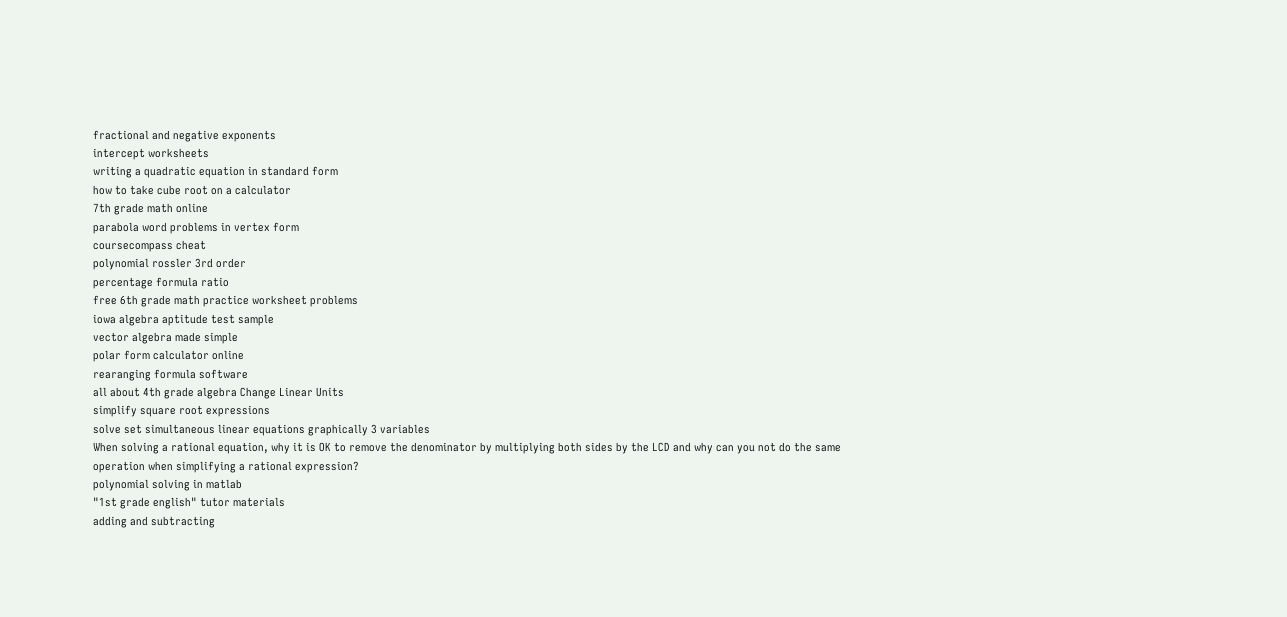fractional and negative exponents
intercept worksheets
writing a quadratic equation in standard form
how to take cube root on a calculator
7th grade math online
parabola word problems in vertex form
coursecompass cheat
polynomial rossler 3rd order
percentage formula ratio
free 6th grade math practice worksheet problems
iowa algebra aptitude test sample
vector algebra made simple
polar form calculator online
rearanging formula software
all about 4th grade algebra Change Linear Units
simplify square root expressions
solve set simultaneous linear equations graphically 3 variables
When solving a rational equation, why it is OK to remove the denominator by multiplying both sides by the LCD and why can you not do the same operation when simplifying a rational expression?
polynomial solving in matlab
"1st grade english" tutor materials
adding and subtracting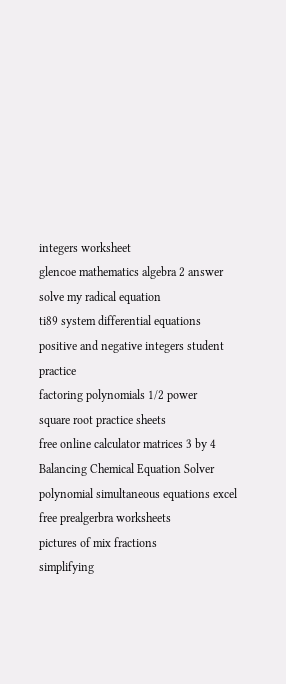integers worksheet
glencoe mathematics algebra 2 answer
solve my radical equation
ti89 system differential equations
positive and negative integers student practice
factoring polynomials 1/2 power
square root practice sheets
free online calculator matrices 3 by 4
Balancing Chemical Equation Solver
polynomial simultaneous equations excel
free prealgerbra worksheets
pictures of mix fractions
simplifying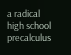a radical
high school precalculus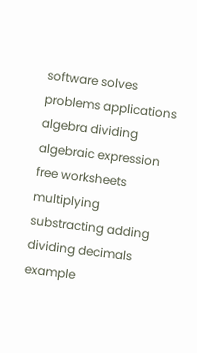software solves problems applications
algebra dividing
algebraic expression free worksheets
multiplying substracting adding dividing decimals example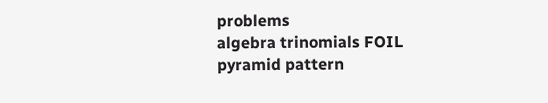problems
algebra trinomials FOIL pyramid pattern